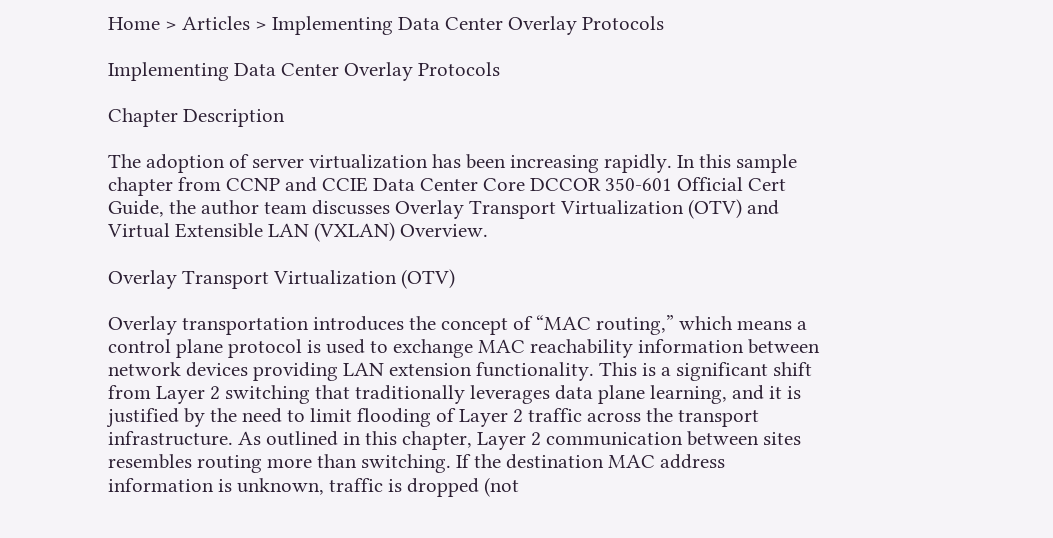Home > Articles > Implementing Data Center Overlay Protocols

Implementing Data Center Overlay Protocols

Chapter Description

The adoption of server virtualization has been increasing rapidly. In this sample chapter from CCNP and CCIE Data Center Core DCCOR 350-601 Official Cert Guide, the author team discusses Overlay Transport Virtualization (OTV) and Virtual Extensible LAN (VXLAN) Overview.

Overlay Transport Virtualization (OTV)

Overlay transportation introduces the concept of “MAC routing,” which means a control plane protocol is used to exchange MAC reachability information between network devices providing LAN extension functionality. This is a significant shift from Layer 2 switching that traditionally leverages data plane learning, and it is justified by the need to limit flooding of Layer 2 traffic across the transport infrastructure. As outlined in this chapter, Layer 2 communication between sites resembles routing more than switching. If the destination MAC address information is unknown, traffic is dropped (not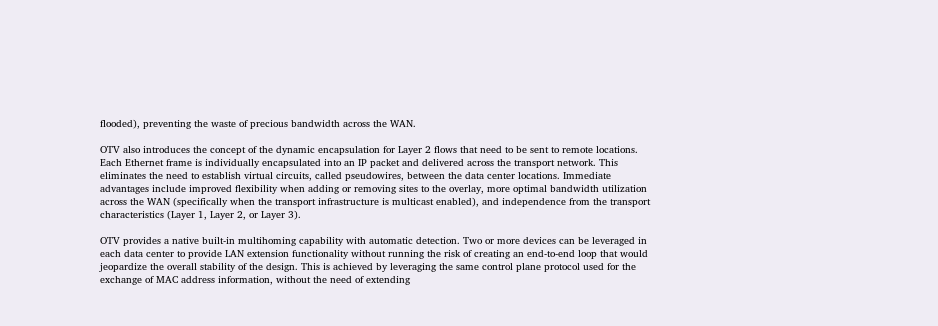flooded), preventing the waste of precious bandwidth across the WAN.

OTV also introduces the concept of the dynamic encapsulation for Layer 2 flows that need to be sent to remote locations. Each Ethernet frame is individually encapsulated into an IP packet and delivered across the transport network. This eliminates the need to establish virtual circuits, called pseudowires, between the data center locations. Immediate advantages include improved flexibility when adding or removing sites to the overlay, more optimal bandwidth utilization across the WAN (specifically when the transport infrastructure is multicast enabled), and independence from the transport characteristics (Layer 1, Layer 2, or Layer 3).

OTV provides a native built-in multihoming capability with automatic detection. Two or more devices can be leveraged in each data center to provide LAN extension functionality without running the risk of creating an end-to-end loop that would jeopardize the overall stability of the design. This is achieved by leveraging the same control plane protocol used for the exchange of MAC address information, without the need of extending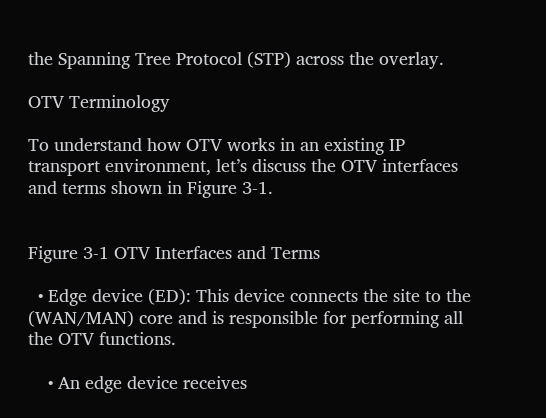the Spanning Tree Protocol (STP) across the overlay.

OTV Terminology

To understand how OTV works in an existing IP transport environment, let’s discuss the OTV interfaces and terms shown in Figure 3-1.


Figure 3-1 OTV Interfaces and Terms

  • Edge device (ED): This device connects the site to the (WAN/MAN) core and is responsible for performing all the OTV functions.

    • An edge device receives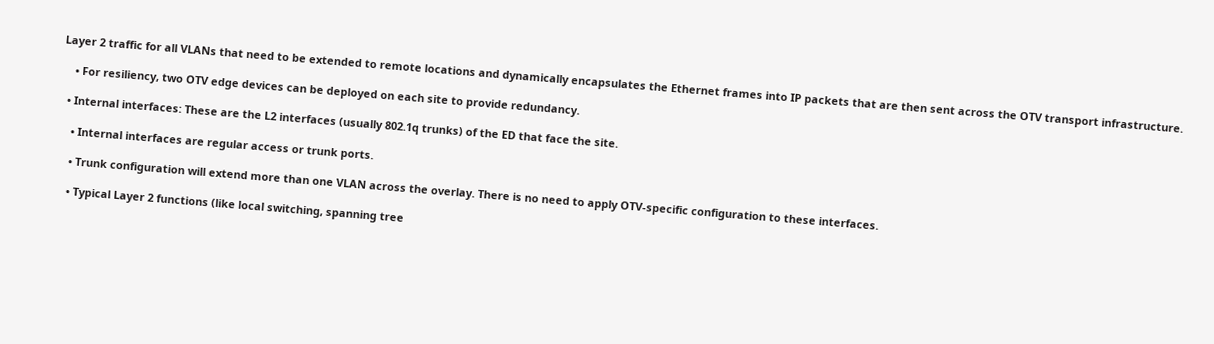Layer 2 traffic for all VLANs that need to be extended to remote locations and dynamically encapsulates the Ethernet frames into IP packets that are then sent across the OTV transport infrastructure.

    • For resiliency, two OTV edge devices can be deployed on each site to provide redundancy.

  • Internal interfaces: These are the L2 interfaces (usually 802.1q trunks) of the ED that face the site.

    • Internal interfaces are regular access or trunk ports.

    • Trunk configuration will extend more than one VLAN across the overlay. There is no need to apply OTV-specific configuration to these interfaces.

    • Typical Layer 2 functions (like local switching, spanning tree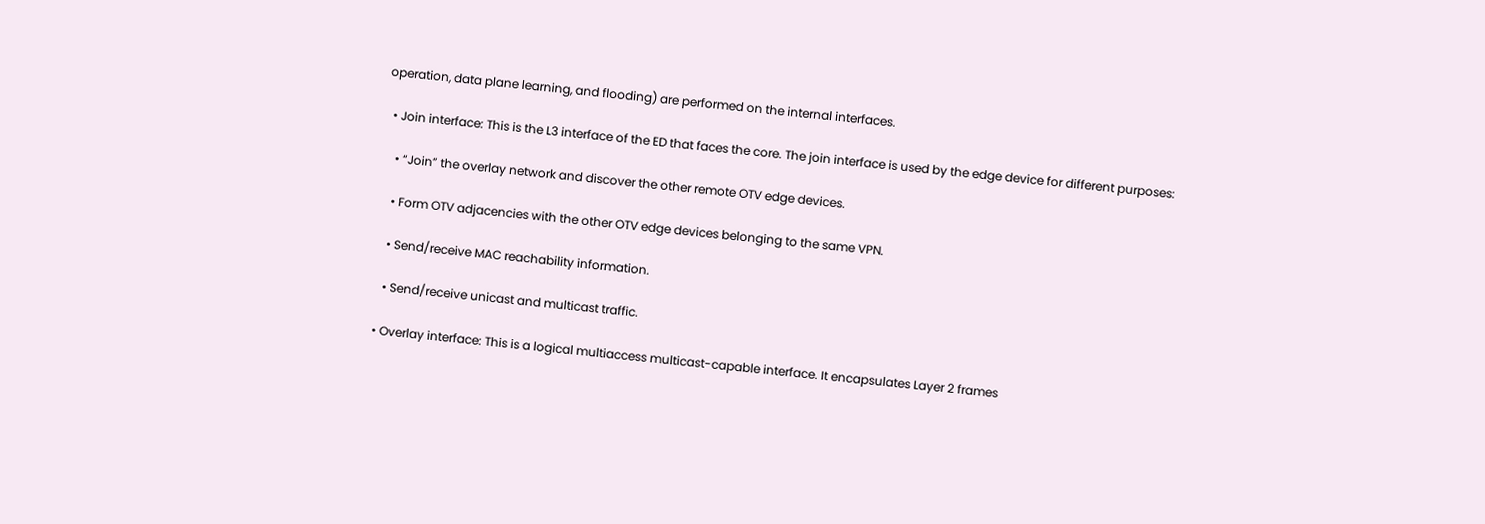operation, data plane learning, and flooding) are performed on the internal interfaces.

  • Join interface: This is the L3 interface of the ED that faces the core. The join interface is used by the edge device for different purposes:

    • “Join” the overlay network and discover the other remote OTV edge devices.

    • Form OTV adjacencies with the other OTV edge devices belonging to the same VPN.

    • Send/receive MAC reachability information.

    • Send/receive unicast and multicast traffic.

  • Overlay interface: This is a logical multiaccess multicast-capable interface. It encapsulates Layer 2 frames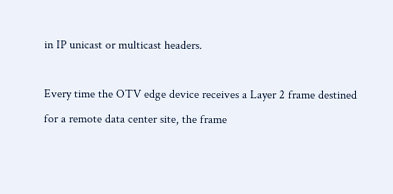in IP unicast or multicast headers.

Every time the OTV edge device receives a Layer 2 frame destined for a remote data center site, the frame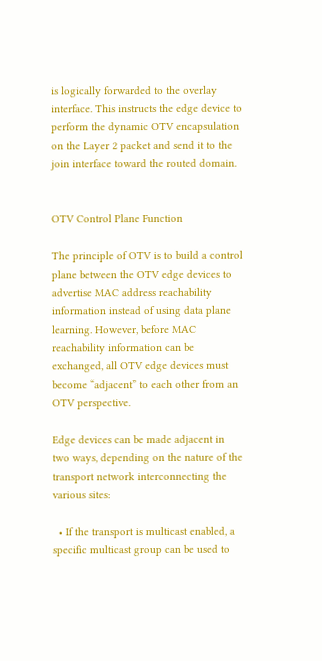is logically forwarded to the overlay interface. This instructs the edge device to perform the dynamic OTV encapsulation on the Layer 2 packet and send it to the join interface toward the routed domain.


OTV Control Plane Function

The principle of OTV is to build a control plane between the OTV edge devices to advertise MAC address reachability information instead of using data plane learning. However, before MAC reachability information can be exchanged, all OTV edge devices must become “adjacent” to each other from an OTV perspective.

Edge devices can be made adjacent in two ways, depending on the nature of the transport network interconnecting the various sites:

  • If the transport is multicast enabled, a specific multicast group can be used to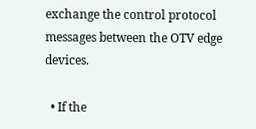exchange the control protocol messages between the OTV edge devices.

  • If the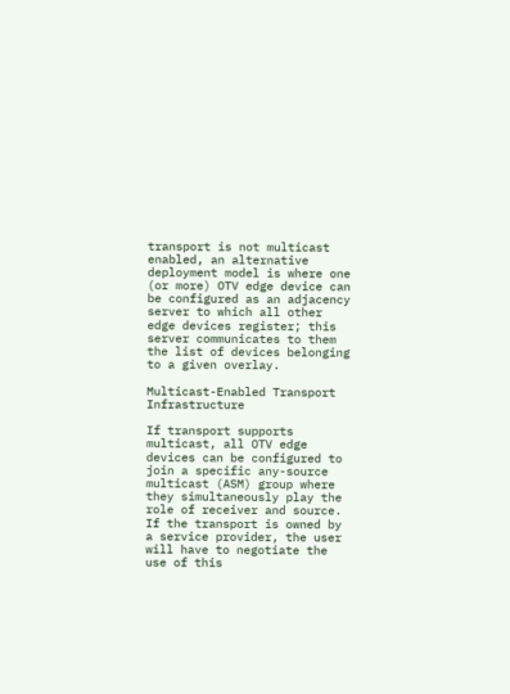transport is not multicast enabled, an alternative deployment model is where one (or more) OTV edge device can be configured as an adjacency server to which all other edge devices register; this server communicates to them the list of devices belonging to a given overlay.

Multicast-Enabled Transport Infrastructure

If transport supports multicast, all OTV edge devices can be configured to join a specific any-source multicast (ASM) group where they simultaneously play the role of receiver and source. If the transport is owned by a service provider, the user will have to negotiate the use of this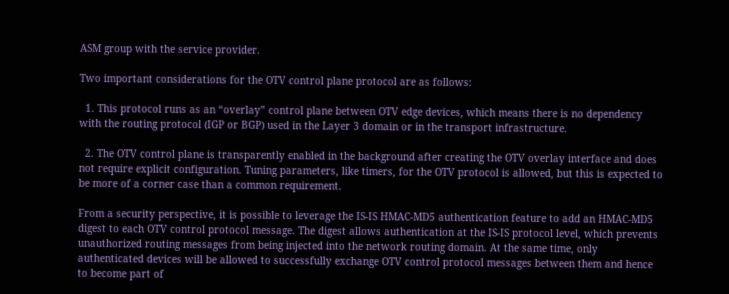ASM group with the service provider.

Two important considerations for the OTV control plane protocol are as follows:

  1. This protocol runs as an “overlay” control plane between OTV edge devices, which means there is no dependency with the routing protocol (IGP or BGP) used in the Layer 3 domain or in the transport infrastructure.

  2. The OTV control plane is transparently enabled in the background after creating the OTV overlay interface and does not require explicit configuration. Tuning parameters, like timers, for the OTV protocol is allowed, but this is expected to be more of a corner case than a common requirement.

From a security perspective, it is possible to leverage the IS-IS HMAC-MD5 authentication feature to add an HMAC-MD5 digest to each OTV control protocol message. The digest allows authentication at the IS-IS protocol level, which prevents unauthorized routing messages from being injected into the network routing domain. At the same time, only authenticated devices will be allowed to successfully exchange OTV control protocol messages between them and hence to become part of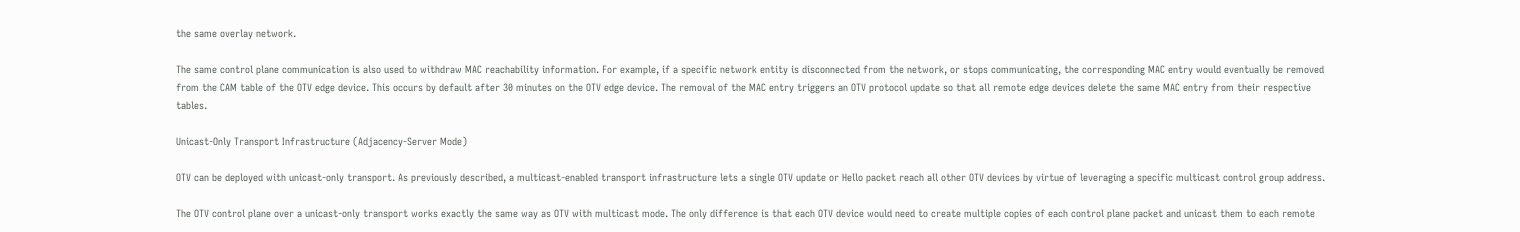the same overlay network.

The same control plane communication is also used to withdraw MAC reachability information. For example, if a specific network entity is disconnected from the network, or stops communicating, the corresponding MAC entry would eventually be removed from the CAM table of the OTV edge device. This occurs by default after 30 minutes on the OTV edge device. The removal of the MAC entry triggers an OTV protocol update so that all remote edge devices delete the same MAC entry from their respective tables.

Unicast-Only Transport Infrastructure (Adjacency-Server Mode)

OTV can be deployed with unicast-only transport. As previously described, a multicast-enabled transport infrastructure lets a single OTV update or Hello packet reach all other OTV devices by virtue of leveraging a specific multicast control group address.

The OTV control plane over a unicast-only transport works exactly the same way as OTV with multicast mode. The only difference is that each OTV device would need to create multiple copies of each control plane packet and unicast them to each remote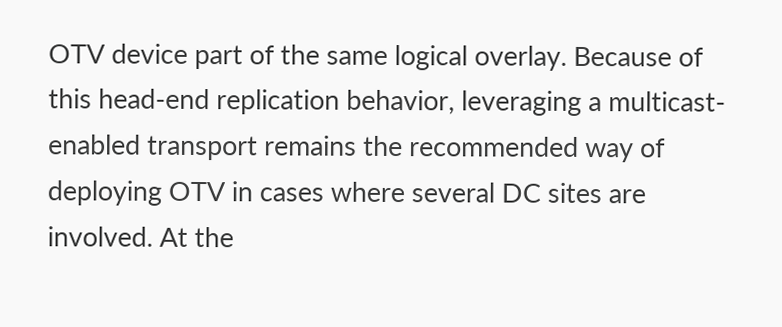OTV device part of the same logical overlay. Because of this head-end replication behavior, leveraging a multicast-enabled transport remains the recommended way of deploying OTV in cases where several DC sites are involved. At the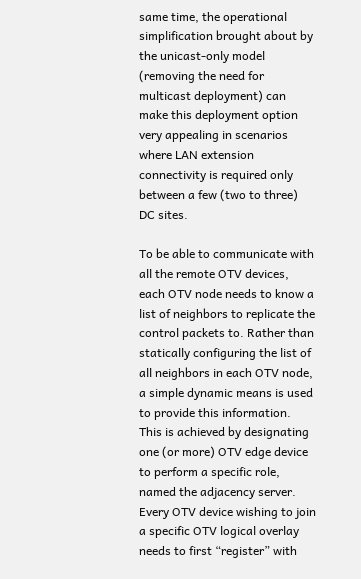same time, the operational simplification brought about by the unicast-only model (removing the need for multicast deployment) can make this deployment option very appealing in scenarios where LAN extension connectivity is required only between a few (two to three) DC sites.

To be able to communicate with all the remote OTV devices, each OTV node needs to know a list of neighbors to replicate the control packets to. Rather than statically configuring the list of all neighbors in each OTV node, a simple dynamic means is used to provide this information. This is achieved by designating one (or more) OTV edge device to perform a specific role, named the adjacency server. Every OTV device wishing to join a specific OTV logical overlay needs to first “register” with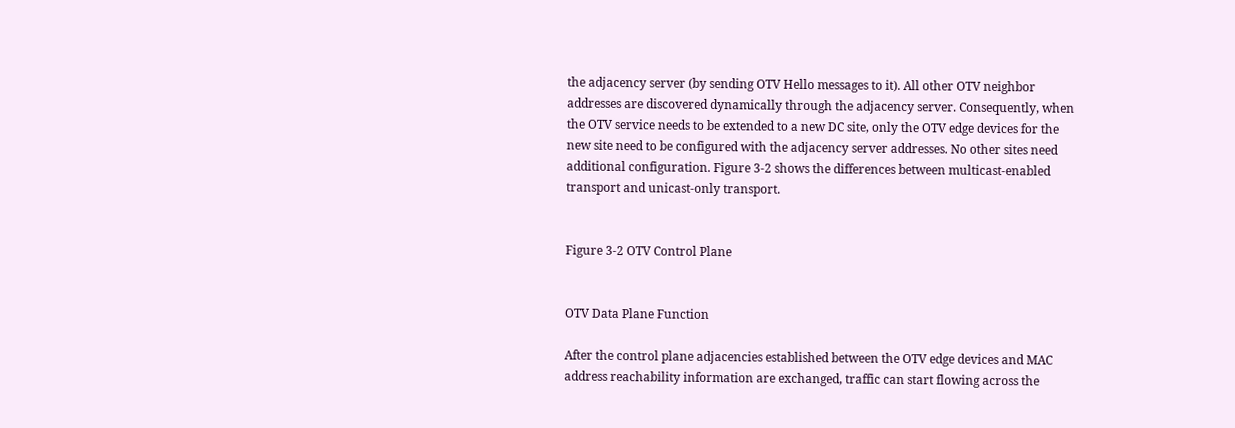the adjacency server (by sending OTV Hello messages to it). All other OTV neighbor addresses are discovered dynamically through the adjacency server. Consequently, when the OTV service needs to be extended to a new DC site, only the OTV edge devices for the new site need to be configured with the adjacency server addresses. No other sites need additional configuration. Figure 3-2 shows the differences between multicast-enabled transport and unicast-only transport.


Figure 3-2 OTV Control Plane


OTV Data Plane Function

After the control plane adjacencies established between the OTV edge devices and MAC address reachability information are exchanged, traffic can start flowing across the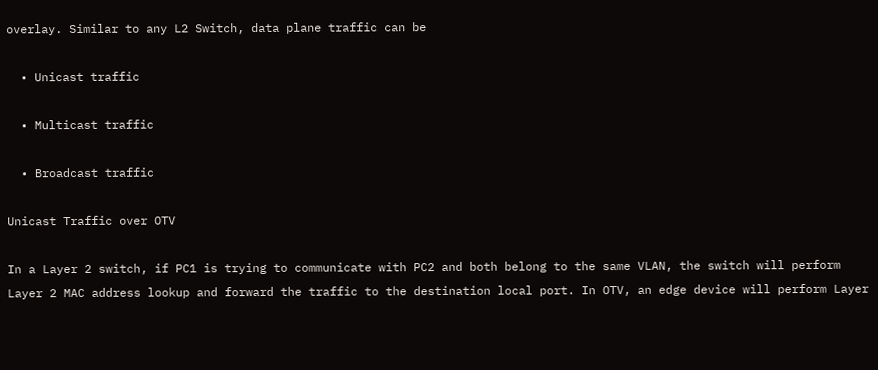overlay. Similar to any L2 Switch, data plane traffic can be

  • Unicast traffic

  • Multicast traffic

  • Broadcast traffic

Unicast Traffic over OTV

In a Layer 2 switch, if PC1 is trying to communicate with PC2 and both belong to the same VLAN, the switch will perform Layer 2 MAC address lookup and forward the traffic to the destination local port. In OTV, an edge device will perform Layer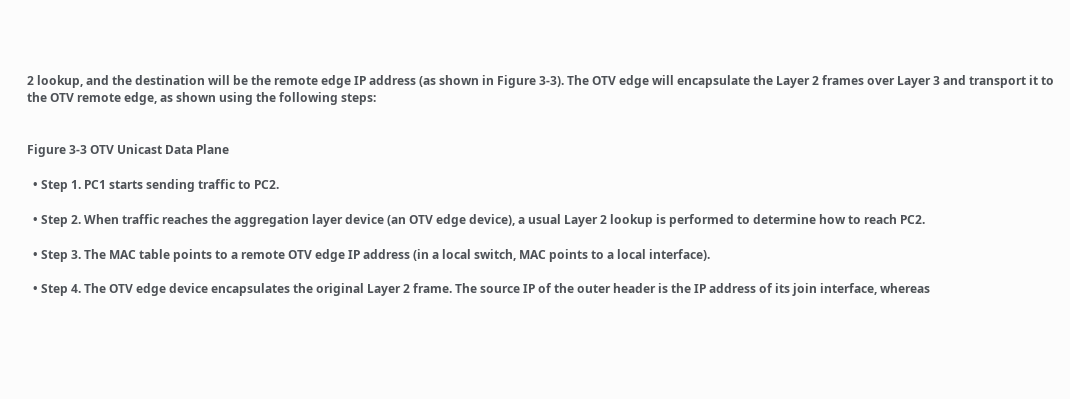2 lookup, and the destination will be the remote edge IP address (as shown in Figure 3-3). The OTV edge will encapsulate the Layer 2 frames over Layer 3 and transport it to the OTV remote edge, as shown using the following steps:


Figure 3-3 OTV Unicast Data Plane

  • Step 1. PC1 starts sending traffic to PC2.

  • Step 2. When traffic reaches the aggregation layer device (an OTV edge device), a usual Layer 2 lookup is performed to determine how to reach PC2.

  • Step 3. The MAC table points to a remote OTV edge IP address (in a local switch, MAC points to a local interface).

  • Step 4. The OTV edge device encapsulates the original Layer 2 frame. The source IP of the outer header is the IP address of its join interface, whereas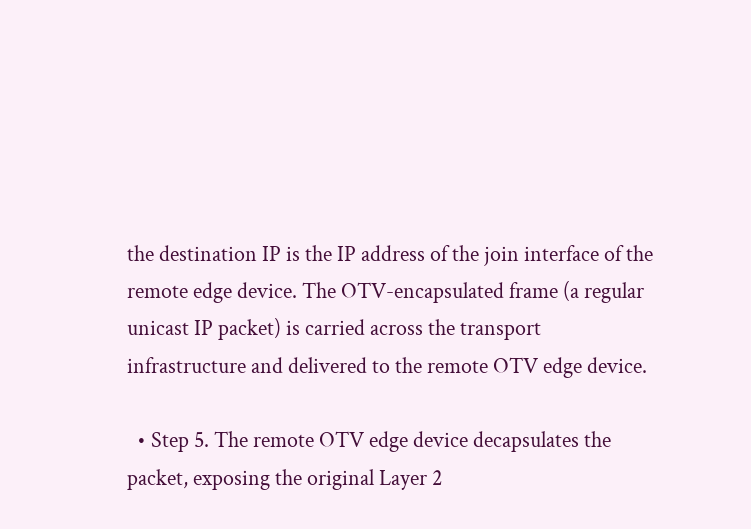the destination IP is the IP address of the join interface of the remote edge device. The OTV-encapsulated frame (a regular unicast IP packet) is carried across the transport infrastructure and delivered to the remote OTV edge device.

  • Step 5. The remote OTV edge device decapsulates the packet, exposing the original Layer 2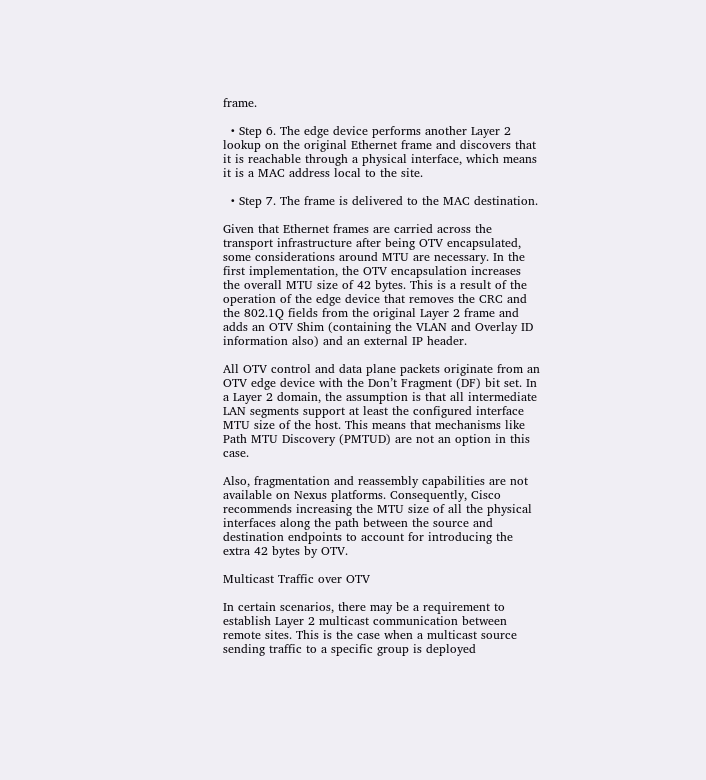frame.

  • Step 6. The edge device performs another Layer 2 lookup on the original Ethernet frame and discovers that it is reachable through a physical interface, which means it is a MAC address local to the site.

  • Step 7. The frame is delivered to the MAC destination.

Given that Ethernet frames are carried across the transport infrastructure after being OTV encapsulated, some considerations around MTU are necessary. In the first implementation, the OTV encapsulation increases the overall MTU size of 42 bytes. This is a result of the operation of the edge device that removes the CRC and the 802.1Q fields from the original Layer 2 frame and adds an OTV Shim (containing the VLAN and Overlay ID information also) and an external IP header.

All OTV control and data plane packets originate from an OTV edge device with the Don’t Fragment (DF) bit set. In a Layer 2 domain, the assumption is that all intermediate LAN segments support at least the configured interface MTU size of the host. This means that mechanisms like Path MTU Discovery (PMTUD) are not an option in this case.

Also, fragmentation and reassembly capabilities are not available on Nexus platforms. Consequently, Cisco recommends increasing the MTU size of all the physical interfaces along the path between the source and destination endpoints to account for introducing the extra 42 bytes by OTV.

Multicast Traffic over OTV

In certain scenarios, there may be a requirement to establish Layer 2 multicast communication between remote sites. This is the case when a multicast source sending traffic to a specific group is deployed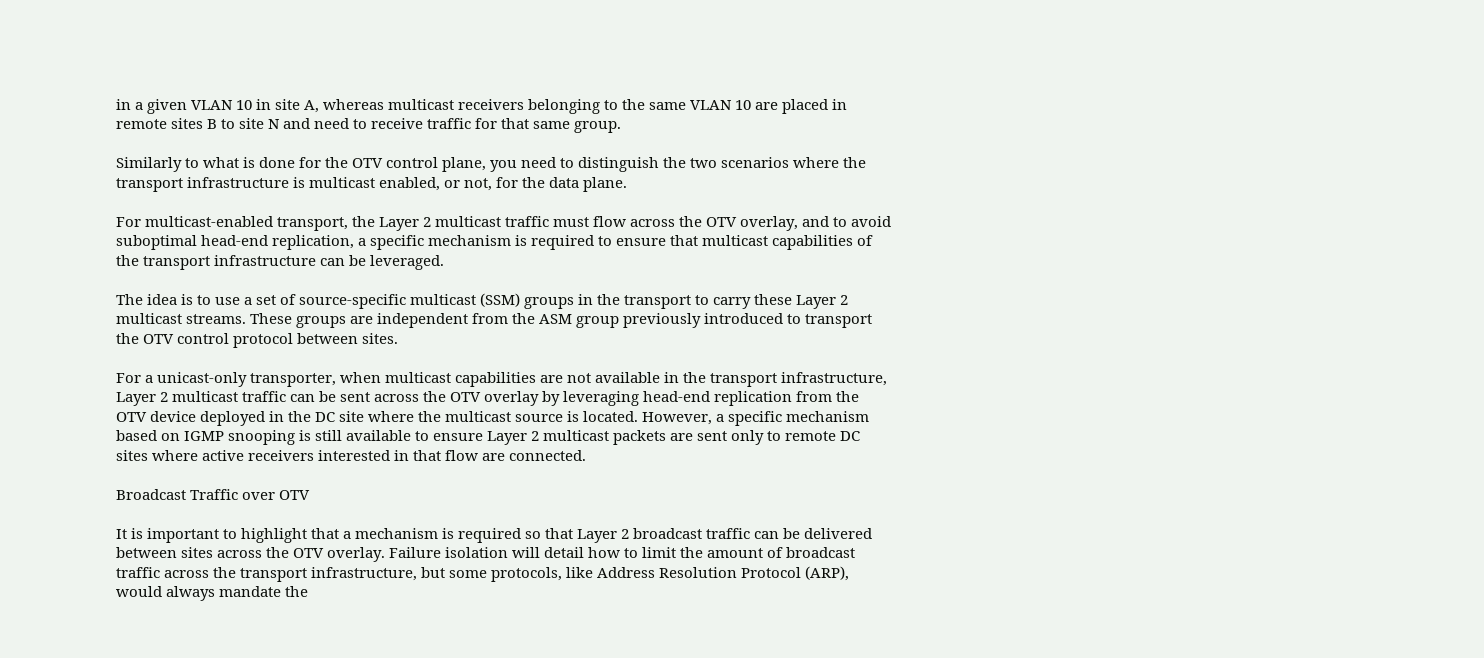in a given VLAN 10 in site A, whereas multicast receivers belonging to the same VLAN 10 are placed in remote sites B to site N and need to receive traffic for that same group.

Similarly to what is done for the OTV control plane, you need to distinguish the two scenarios where the transport infrastructure is multicast enabled, or not, for the data plane.

For multicast-enabled transport, the Layer 2 multicast traffic must flow across the OTV overlay, and to avoid suboptimal head-end replication, a specific mechanism is required to ensure that multicast capabilities of the transport infrastructure can be leveraged.

The idea is to use a set of source-specific multicast (SSM) groups in the transport to carry these Layer 2 multicast streams. These groups are independent from the ASM group previously introduced to transport the OTV control protocol between sites.

For a unicast-only transporter, when multicast capabilities are not available in the transport infrastructure, Layer 2 multicast traffic can be sent across the OTV overlay by leveraging head-end replication from the OTV device deployed in the DC site where the multicast source is located. However, a specific mechanism based on IGMP snooping is still available to ensure Layer 2 multicast packets are sent only to remote DC sites where active receivers interested in that flow are connected.

Broadcast Traffic over OTV

It is important to highlight that a mechanism is required so that Layer 2 broadcast traffic can be delivered between sites across the OTV overlay. Failure isolation will detail how to limit the amount of broadcast traffic across the transport infrastructure, but some protocols, like Address Resolution Protocol (ARP), would always mandate the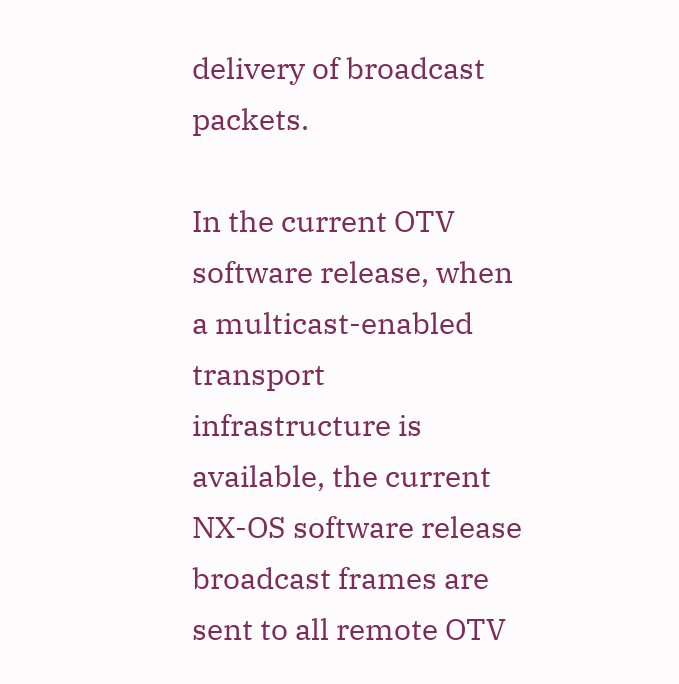delivery of broadcast packets.

In the current OTV software release, when a multicast-enabled transport infrastructure is available, the current NX-OS software release broadcast frames are sent to all remote OTV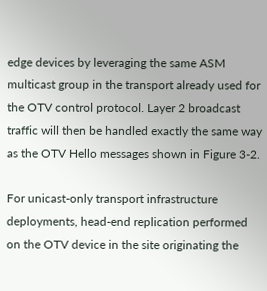edge devices by leveraging the same ASM multicast group in the transport already used for the OTV control protocol. Layer 2 broadcast traffic will then be handled exactly the same way as the OTV Hello messages shown in Figure 3-2.

For unicast-only transport infrastructure deployments, head-end replication performed on the OTV device in the site originating the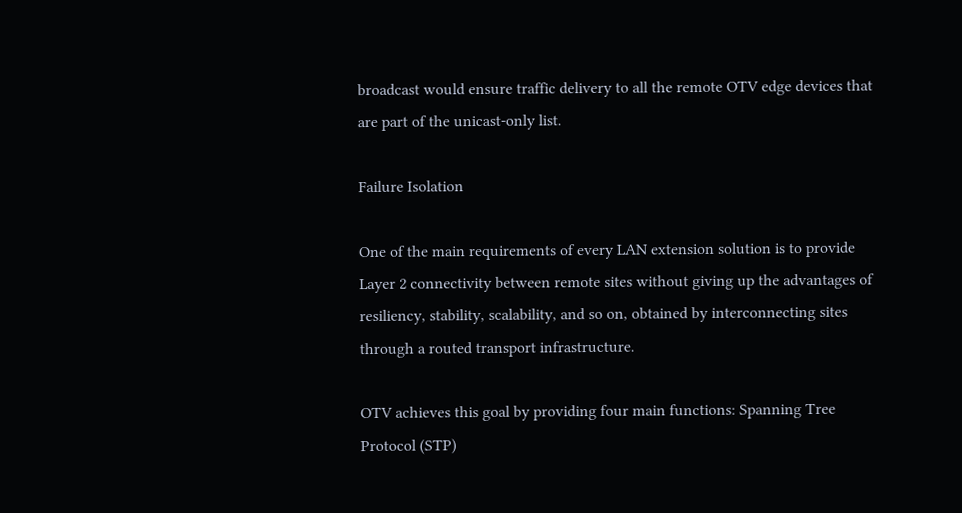broadcast would ensure traffic delivery to all the remote OTV edge devices that are part of the unicast-only list.

Failure Isolation

One of the main requirements of every LAN extension solution is to provide Layer 2 connectivity between remote sites without giving up the advantages of resiliency, stability, scalability, and so on, obtained by interconnecting sites through a routed transport infrastructure.

OTV achieves this goal by providing four main functions: Spanning Tree Protocol (STP)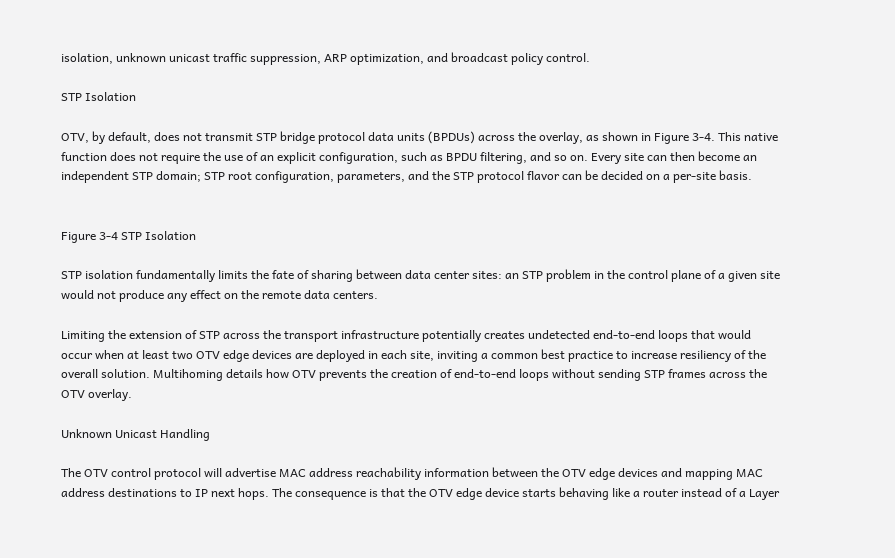isolation, unknown unicast traffic suppression, ARP optimization, and broadcast policy control.

STP Isolation

OTV, by default, does not transmit STP bridge protocol data units (BPDUs) across the overlay, as shown in Figure 3-4. This native function does not require the use of an explicit configuration, such as BPDU filtering, and so on. Every site can then become an independent STP domain; STP root configuration, parameters, and the STP protocol flavor can be decided on a per-site basis.


Figure 3-4 STP Isolation

STP isolation fundamentally limits the fate of sharing between data center sites: an STP problem in the control plane of a given site would not produce any effect on the remote data centers.

Limiting the extension of STP across the transport infrastructure potentially creates undetected end-to-end loops that would occur when at least two OTV edge devices are deployed in each site, inviting a common best practice to increase resiliency of the overall solution. Multihoming details how OTV prevents the creation of end-to-end loops without sending STP frames across the OTV overlay.

Unknown Unicast Handling

The OTV control protocol will advertise MAC address reachability information between the OTV edge devices and mapping MAC address destinations to IP next hops. The consequence is that the OTV edge device starts behaving like a router instead of a Layer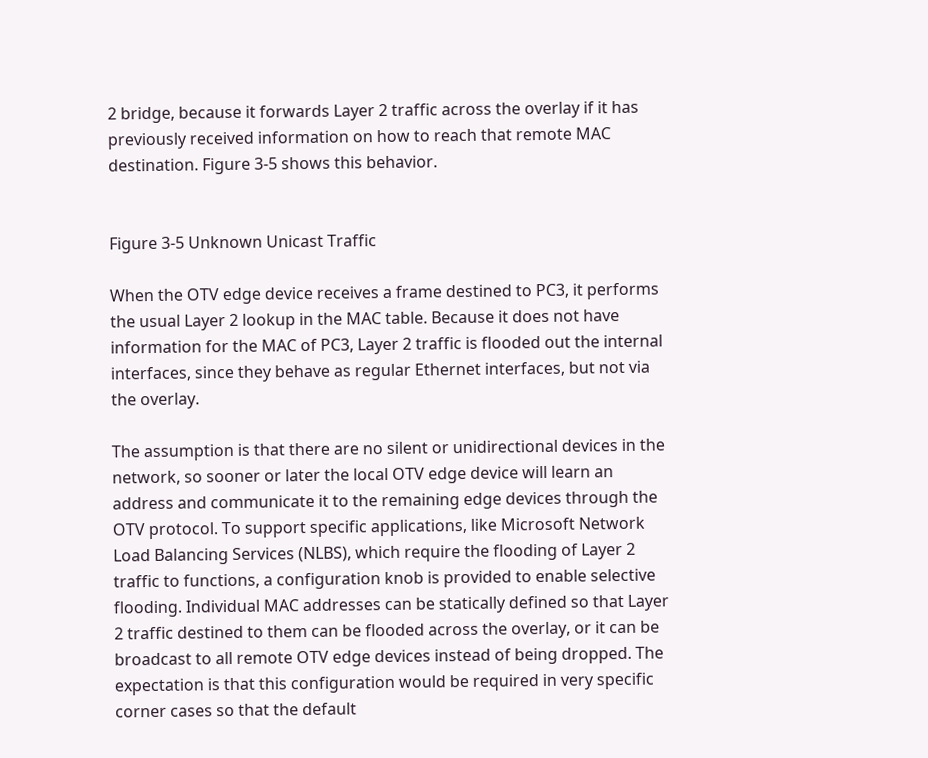2 bridge, because it forwards Layer 2 traffic across the overlay if it has previously received information on how to reach that remote MAC destination. Figure 3-5 shows this behavior.


Figure 3-5 Unknown Unicast Traffic

When the OTV edge device receives a frame destined to PC3, it performs the usual Layer 2 lookup in the MAC table. Because it does not have information for the MAC of PC3, Layer 2 traffic is flooded out the internal interfaces, since they behave as regular Ethernet interfaces, but not via the overlay.

The assumption is that there are no silent or unidirectional devices in the network, so sooner or later the local OTV edge device will learn an address and communicate it to the remaining edge devices through the OTV protocol. To support specific applications, like Microsoft Network Load Balancing Services (NLBS), which require the flooding of Layer 2 traffic to functions, a configuration knob is provided to enable selective flooding. Individual MAC addresses can be statically defined so that Layer 2 traffic destined to them can be flooded across the overlay, or it can be broadcast to all remote OTV edge devices instead of being dropped. The expectation is that this configuration would be required in very specific corner cases so that the default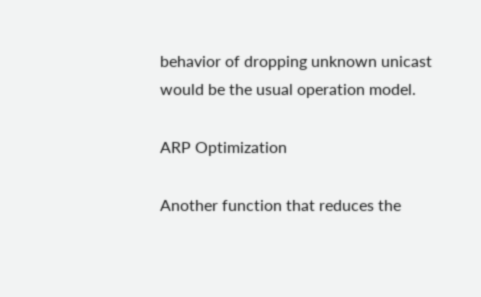behavior of dropping unknown unicast would be the usual operation model.

ARP Optimization

Another function that reduces the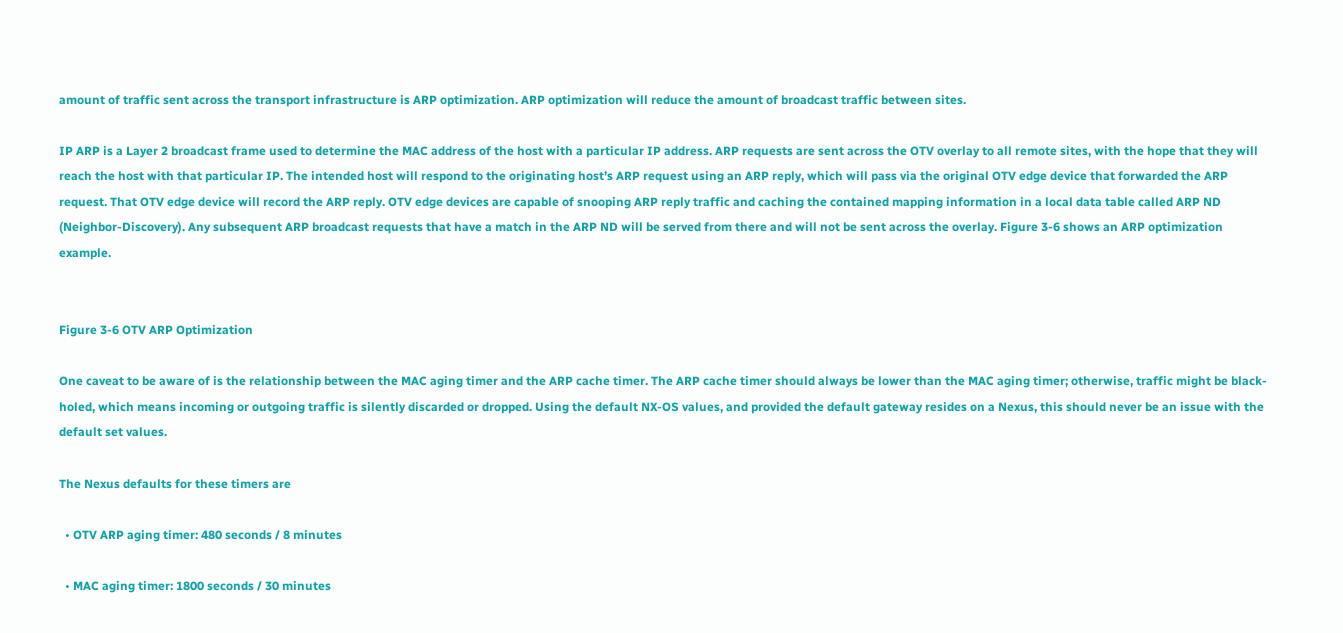amount of traffic sent across the transport infrastructure is ARP optimization. ARP optimization will reduce the amount of broadcast traffic between sites.

IP ARP is a Layer 2 broadcast frame used to determine the MAC address of the host with a particular IP address. ARP requests are sent across the OTV overlay to all remote sites, with the hope that they will reach the host with that particular IP. The intended host will respond to the originating host’s ARP request using an ARP reply, which will pass via the original OTV edge device that forwarded the ARP request. That OTV edge device will record the ARP reply. OTV edge devices are capable of snooping ARP reply traffic and caching the contained mapping information in a local data table called ARP ND (Neighbor-Discovery). Any subsequent ARP broadcast requests that have a match in the ARP ND will be served from there and will not be sent across the overlay. Figure 3-6 shows an ARP optimization example.


Figure 3-6 OTV ARP Optimization

One caveat to be aware of is the relationship between the MAC aging timer and the ARP cache timer. The ARP cache timer should always be lower than the MAC aging timer; otherwise, traffic might be black-holed, which means incoming or outgoing traffic is silently discarded or dropped. Using the default NX-OS values, and provided the default gateway resides on a Nexus, this should never be an issue with the default set values.

The Nexus defaults for these timers are

  • OTV ARP aging timer: 480 seconds / 8 minutes

  • MAC aging timer: 1800 seconds / 30 minutes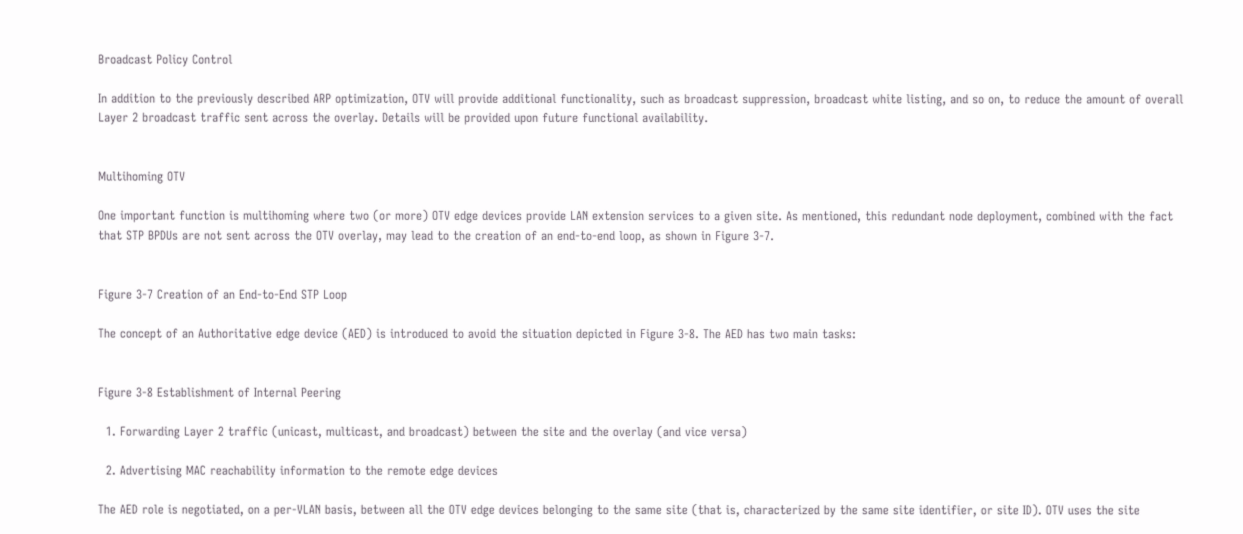Broadcast Policy Control

In addition to the previously described ARP optimization, OTV will provide additional functionality, such as broadcast suppression, broadcast white listing, and so on, to reduce the amount of overall Layer 2 broadcast traffic sent across the overlay. Details will be provided upon future functional availability.


Multihoming OTV

One important function is multihoming where two (or more) OTV edge devices provide LAN extension services to a given site. As mentioned, this redundant node deployment, combined with the fact that STP BPDUs are not sent across the OTV overlay, may lead to the creation of an end-to-end loop, as shown in Figure 3-7.


Figure 3-7 Creation of an End-to-End STP Loop

The concept of an Authoritative edge device (AED) is introduced to avoid the situation depicted in Figure 3-8. The AED has two main tasks:


Figure 3-8 Establishment of Internal Peering

  1. Forwarding Layer 2 traffic (unicast, multicast, and broadcast) between the site and the overlay (and vice versa)

  2. Advertising MAC reachability information to the remote edge devices

The AED role is negotiated, on a per-VLAN basis, between all the OTV edge devices belonging to the same site (that is, characterized by the same site identifier, or site ID). OTV uses the site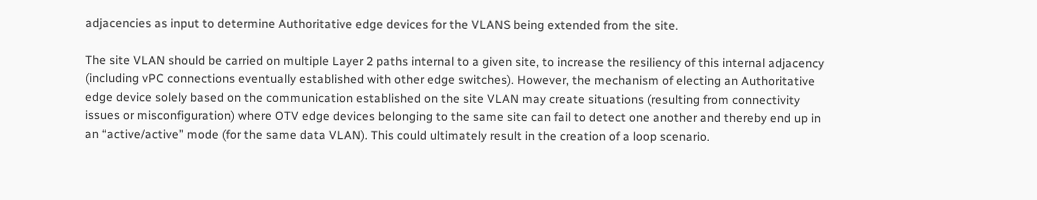adjacencies as input to determine Authoritative edge devices for the VLANS being extended from the site.

The site VLAN should be carried on multiple Layer 2 paths internal to a given site, to increase the resiliency of this internal adjacency (including vPC connections eventually established with other edge switches). However, the mechanism of electing an Authoritative edge device solely based on the communication established on the site VLAN may create situations (resulting from connectivity issues or misconfiguration) where OTV edge devices belonging to the same site can fail to detect one another and thereby end up in an “active/active” mode (for the same data VLAN). This could ultimately result in the creation of a loop scenario.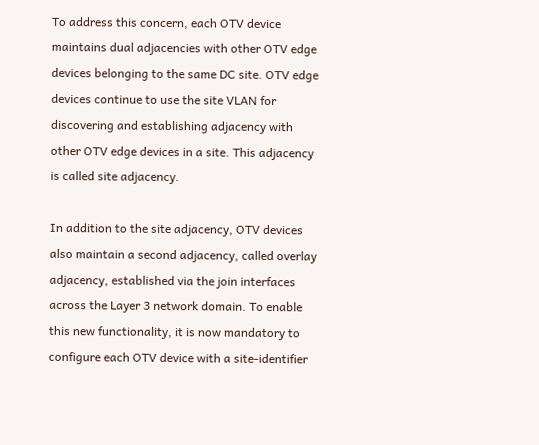To address this concern, each OTV device maintains dual adjacencies with other OTV edge devices belonging to the same DC site. OTV edge devices continue to use the site VLAN for discovering and establishing adjacency with other OTV edge devices in a site. This adjacency is called site adjacency.

In addition to the site adjacency, OTV devices also maintain a second adjacency, called overlay adjacency, established via the join interfaces across the Layer 3 network domain. To enable this new functionality, it is now mandatory to configure each OTV device with a site-identifier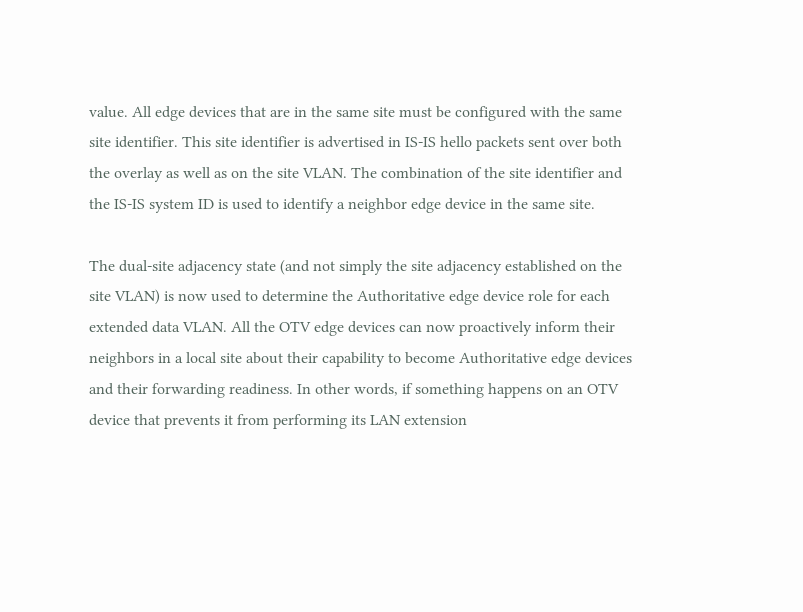value. All edge devices that are in the same site must be configured with the same site identifier. This site identifier is advertised in IS-IS hello packets sent over both the overlay as well as on the site VLAN. The combination of the site identifier and the IS-IS system ID is used to identify a neighbor edge device in the same site.

The dual-site adjacency state (and not simply the site adjacency established on the site VLAN) is now used to determine the Authoritative edge device role for each extended data VLAN. All the OTV edge devices can now proactively inform their neighbors in a local site about their capability to become Authoritative edge devices and their forwarding readiness. In other words, if something happens on an OTV device that prevents it from performing its LAN extension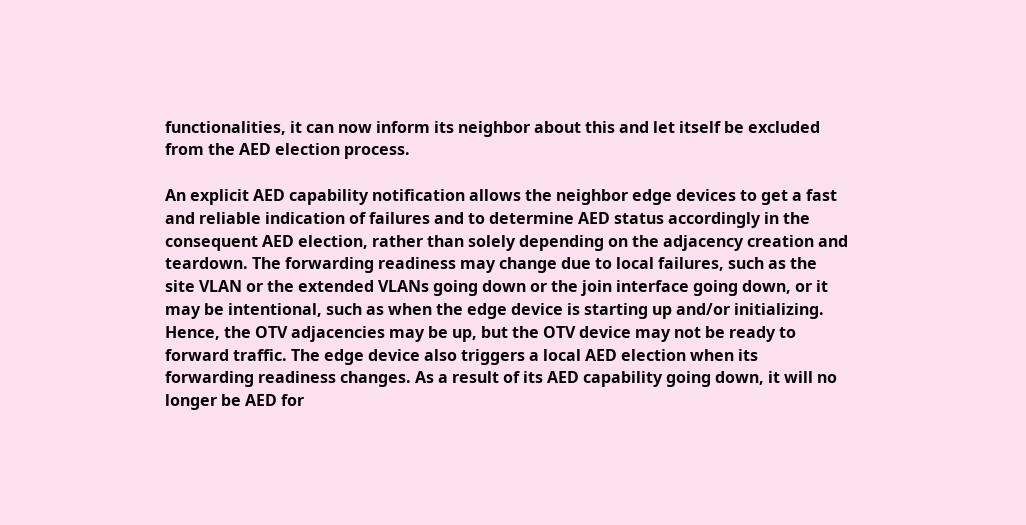functionalities, it can now inform its neighbor about this and let itself be excluded from the AED election process.

An explicit AED capability notification allows the neighbor edge devices to get a fast and reliable indication of failures and to determine AED status accordingly in the consequent AED election, rather than solely depending on the adjacency creation and teardown. The forwarding readiness may change due to local failures, such as the site VLAN or the extended VLANs going down or the join interface going down, or it may be intentional, such as when the edge device is starting up and/or initializing. Hence, the OTV adjacencies may be up, but the OTV device may not be ready to forward traffic. The edge device also triggers a local AED election when its forwarding readiness changes. As a result of its AED capability going down, it will no longer be AED for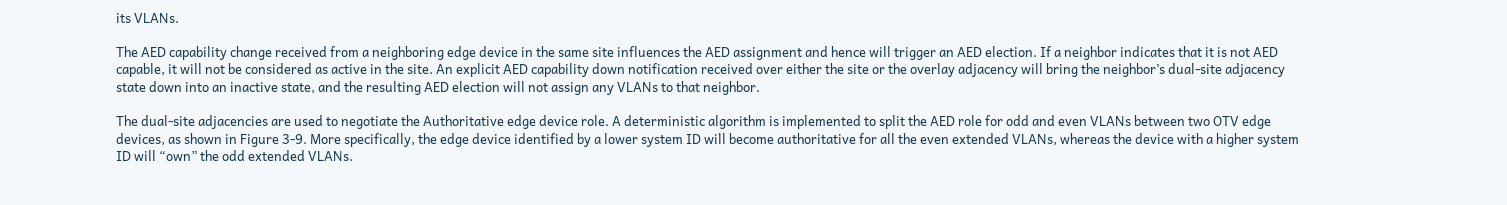its VLANs.

The AED capability change received from a neighboring edge device in the same site influences the AED assignment and hence will trigger an AED election. If a neighbor indicates that it is not AED capable, it will not be considered as active in the site. An explicit AED capability down notification received over either the site or the overlay adjacency will bring the neighbor’s dual-site adjacency state down into an inactive state, and the resulting AED election will not assign any VLANs to that neighbor.

The dual-site adjacencies are used to negotiate the Authoritative edge device role. A deterministic algorithm is implemented to split the AED role for odd and even VLANs between two OTV edge devices, as shown in Figure 3-9. More specifically, the edge device identified by a lower system ID will become authoritative for all the even extended VLANs, whereas the device with a higher system ID will “own” the odd extended VLANs.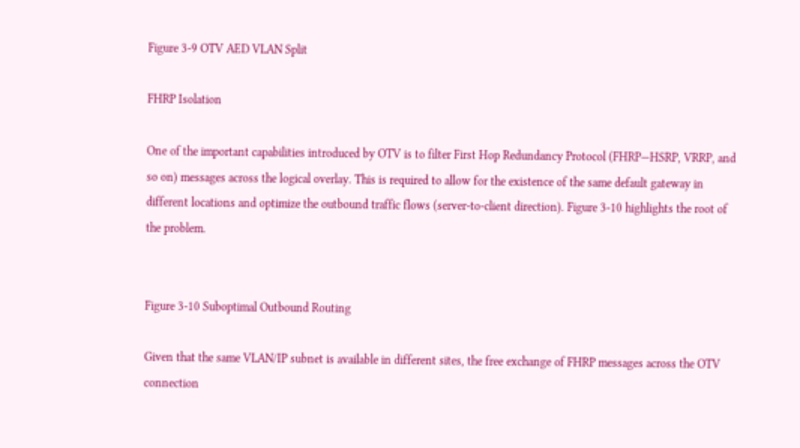Figure 3-9 OTV AED VLAN Split

FHRP Isolation

One of the important capabilities introduced by OTV is to filter First Hop Redundancy Protocol (FHRP—HSRP, VRRP, and so on) messages across the logical overlay. This is required to allow for the existence of the same default gateway in different locations and optimize the outbound traffic flows (server-to-client direction). Figure 3-10 highlights the root of the problem.


Figure 3-10 Suboptimal Outbound Routing

Given that the same VLAN/IP subnet is available in different sites, the free exchange of FHRP messages across the OTV connection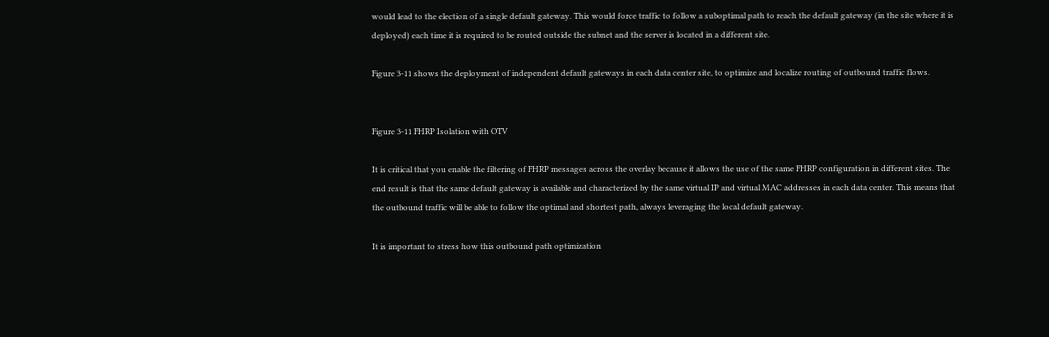would lead to the election of a single default gateway. This would force traffic to follow a suboptimal path to reach the default gateway (in the site where it is deployed) each time it is required to be routed outside the subnet and the server is located in a different site.

Figure 3-11 shows the deployment of independent default gateways in each data center site, to optimize and localize routing of outbound traffic flows.


Figure 3-11 FHRP Isolation with OTV

It is critical that you enable the filtering of FHRP messages across the overlay because it allows the use of the same FHRP configuration in different sites. The end result is that the same default gateway is available and characterized by the same virtual IP and virtual MAC addresses in each data center. This means that the outbound traffic will be able to follow the optimal and shortest path, always leveraging the local default gateway.

It is important to stress how this outbound path optimization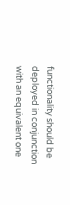functionality should be deployed in conjunction with an equivalent one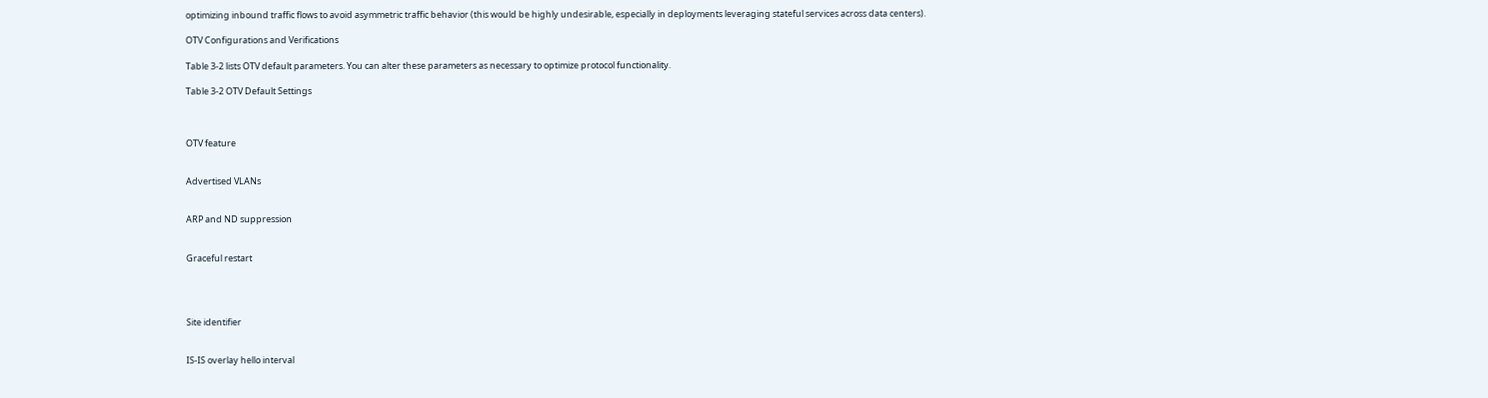optimizing inbound traffic flows to avoid asymmetric traffic behavior (this would be highly undesirable, especially in deployments leveraging stateful services across data centers).

OTV Configurations and Verifications

Table 3-2 lists OTV default parameters. You can alter these parameters as necessary to optimize protocol functionality.

Table 3-2 OTV Default Settings



OTV feature


Advertised VLANs


ARP and ND suppression


Graceful restart




Site identifier


IS-IS overlay hello interval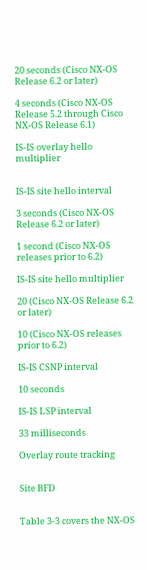20 seconds (Cisco NX-OS Release 6.2 or later)

4 seconds (Cisco NX-OS Release 5.2 through Cisco NX-OS Release 6.1)

IS-IS overlay hello multiplier


IS-IS site hello interval

3 seconds (Cisco NX-OS Release 6.2 or later)

1 second (Cisco NX-OS releases prior to 6.2)

IS-IS site hello multiplier

20 (Cisco NX-OS Release 6.2 or later)

10 (Cisco NX-OS releases prior to 6.2)

IS-IS CSNP interval

10 seconds

IS-IS LSP interval

33 milliseconds

Overlay route tracking


Site BFD


Table 3-3 covers the NX-OS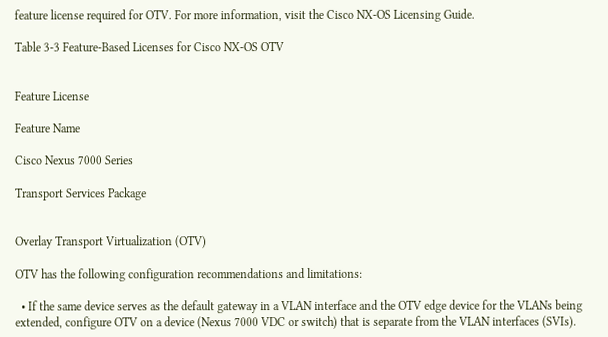feature license required for OTV. For more information, visit the Cisco NX-OS Licensing Guide.

Table 3-3 Feature-Based Licenses for Cisco NX-OS OTV


Feature License

Feature Name

Cisco Nexus 7000 Series

Transport Services Package


Overlay Transport Virtualization (OTV)

OTV has the following configuration recommendations and limitations:

  • If the same device serves as the default gateway in a VLAN interface and the OTV edge device for the VLANs being extended, configure OTV on a device (Nexus 7000 VDC or switch) that is separate from the VLAN interfaces (SVIs).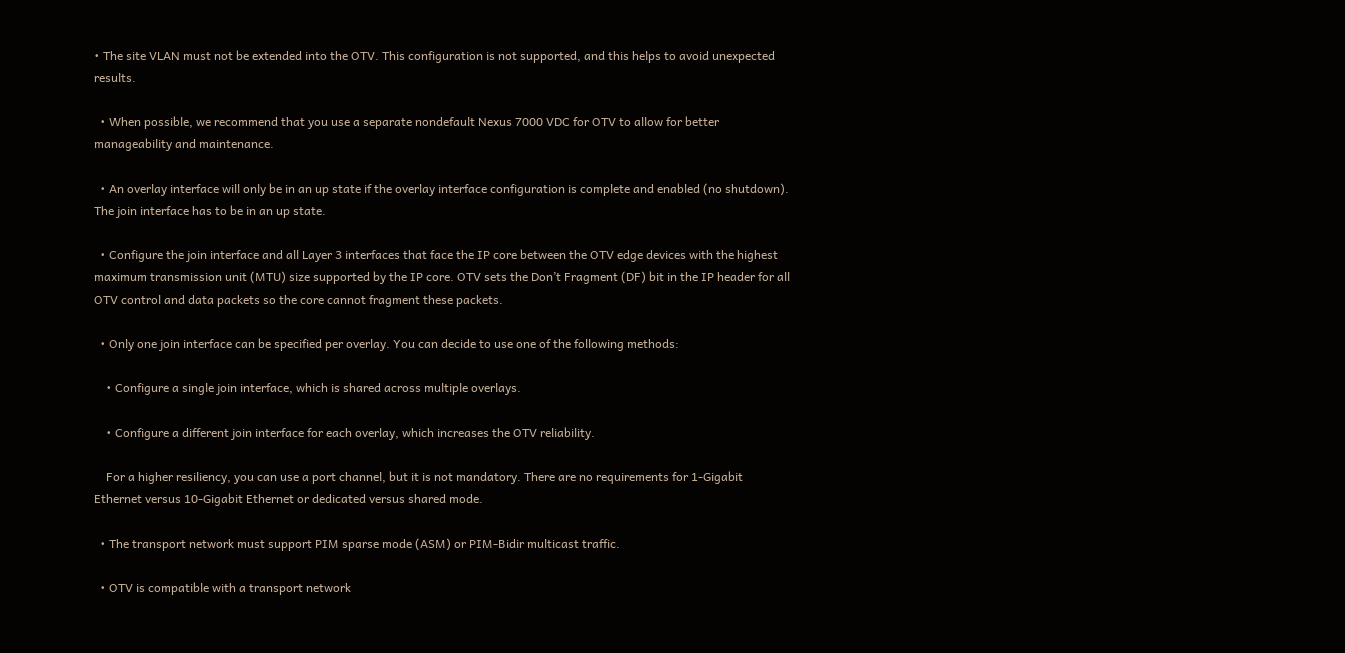• The site VLAN must not be extended into the OTV. This configuration is not supported, and this helps to avoid unexpected results.

  • When possible, we recommend that you use a separate nondefault Nexus 7000 VDC for OTV to allow for better manageability and maintenance.

  • An overlay interface will only be in an up state if the overlay interface configuration is complete and enabled (no shutdown). The join interface has to be in an up state.

  • Configure the join interface and all Layer 3 interfaces that face the IP core between the OTV edge devices with the highest maximum transmission unit (MTU) size supported by the IP core. OTV sets the Don’t Fragment (DF) bit in the IP header for all OTV control and data packets so the core cannot fragment these packets.

  • Only one join interface can be specified per overlay. You can decide to use one of the following methods:

    • Configure a single join interface, which is shared across multiple overlays.

    • Configure a different join interface for each overlay, which increases the OTV reliability.

    For a higher resiliency, you can use a port channel, but it is not mandatory. There are no requirements for 1-Gigabit Ethernet versus 10-Gigabit Ethernet or dedicated versus shared mode.

  • The transport network must support PIM sparse mode (ASM) or PIM-Bidir multicast traffic.

  • OTV is compatible with a transport network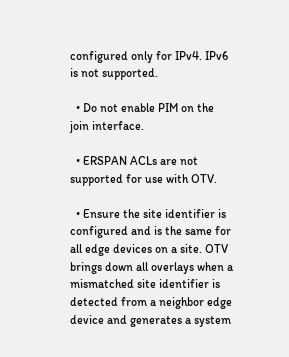configured only for IPv4. IPv6 is not supported.

  • Do not enable PIM on the join interface.

  • ERSPAN ACLs are not supported for use with OTV.

  • Ensure the site identifier is configured and is the same for all edge devices on a site. OTV brings down all overlays when a mismatched site identifier is detected from a neighbor edge device and generates a system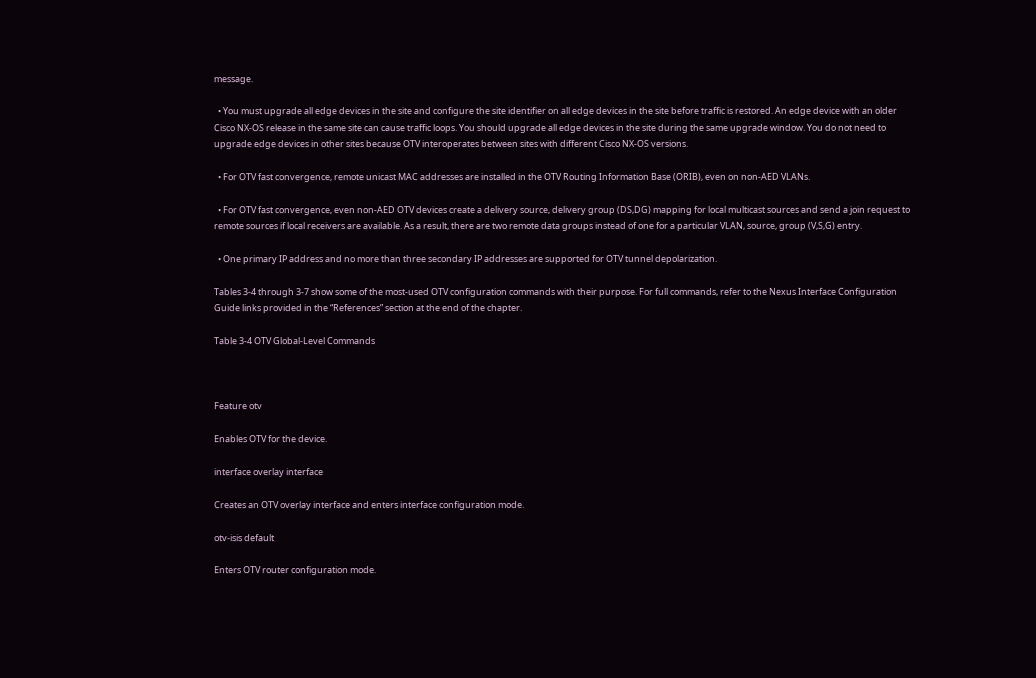message.

  • You must upgrade all edge devices in the site and configure the site identifier on all edge devices in the site before traffic is restored. An edge device with an older Cisco NX-OS release in the same site can cause traffic loops. You should upgrade all edge devices in the site during the same upgrade window. You do not need to upgrade edge devices in other sites because OTV interoperates between sites with different Cisco NX-OS versions.

  • For OTV fast convergence, remote unicast MAC addresses are installed in the OTV Routing Information Base (ORIB), even on non-AED VLANs.

  • For OTV fast convergence, even non-AED OTV devices create a delivery source, delivery group (DS,DG) mapping for local multicast sources and send a join request to remote sources if local receivers are available. As a result, there are two remote data groups instead of one for a particular VLAN, source, group (V,S,G) entry.

  • One primary IP address and no more than three secondary IP addresses are supported for OTV tunnel depolarization.

Tables 3-4 through 3-7 show some of the most-used OTV configuration commands with their purpose. For full commands, refer to the Nexus Interface Configuration Guide links provided in the “References” section at the end of the chapter.

Table 3-4 OTV Global-Level Commands



Feature otv

Enables OTV for the device.

interface overlay interface

Creates an OTV overlay interface and enters interface configuration mode.

otv-isis default

Enters OTV router configuration mode.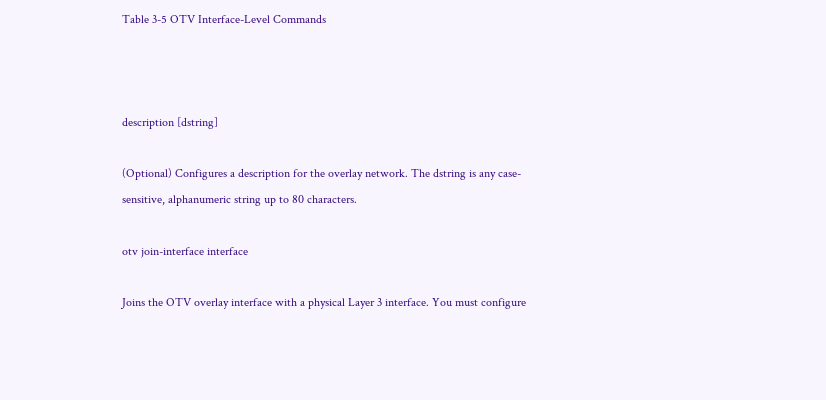Table 3-5 OTV Interface-Level Commands



description [dstring]

(Optional) Configures a description for the overlay network. The dstring is any case-sensitive, alphanumeric string up to 80 characters.

otv join-interface interface

Joins the OTV overlay interface with a physical Layer 3 interface. You must configure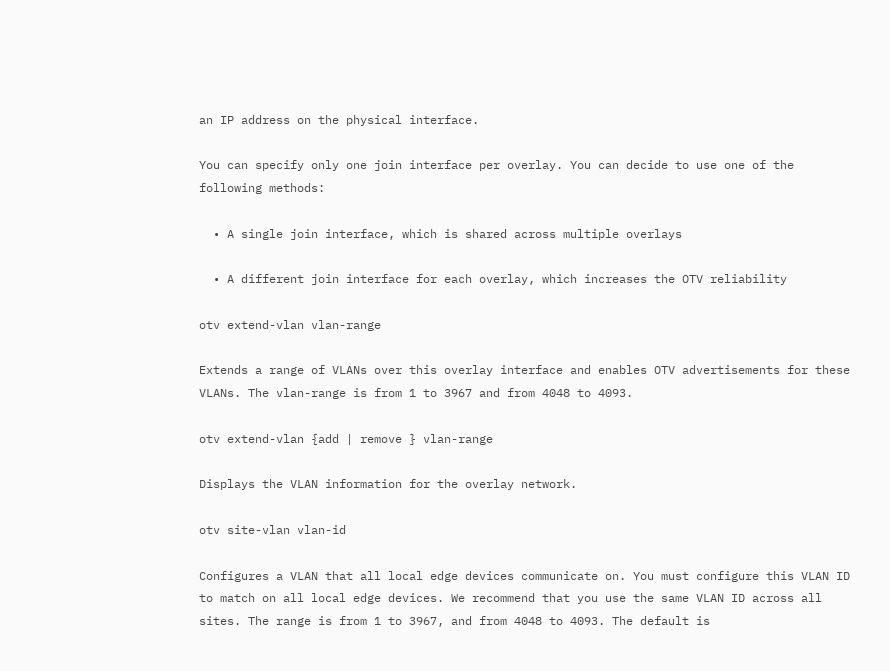an IP address on the physical interface.

You can specify only one join interface per overlay. You can decide to use one of the following methods:

  • A single join interface, which is shared across multiple overlays

  • A different join interface for each overlay, which increases the OTV reliability

otv extend-vlan vlan-range

Extends a range of VLANs over this overlay interface and enables OTV advertisements for these VLANs. The vlan-range is from 1 to 3967 and from 4048 to 4093.

otv extend-vlan {add | remove } vlan-range

Displays the VLAN information for the overlay network.

otv site-vlan vlan-id

Configures a VLAN that all local edge devices communicate on. You must configure this VLAN ID to match on all local edge devices. We recommend that you use the same VLAN ID across all sites. The range is from 1 to 3967, and from 4048 to 4093. The default is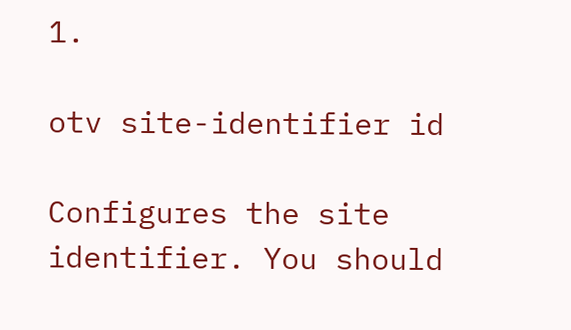1.

otv site-identifier id

Configures the site identifier. You should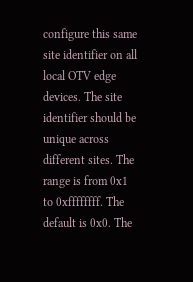configure this same site identifier on all local OTV edge devices. The site identifier should be unique across different sites. The range is from 0x1 to 0xffffffff. The default is 0x0. The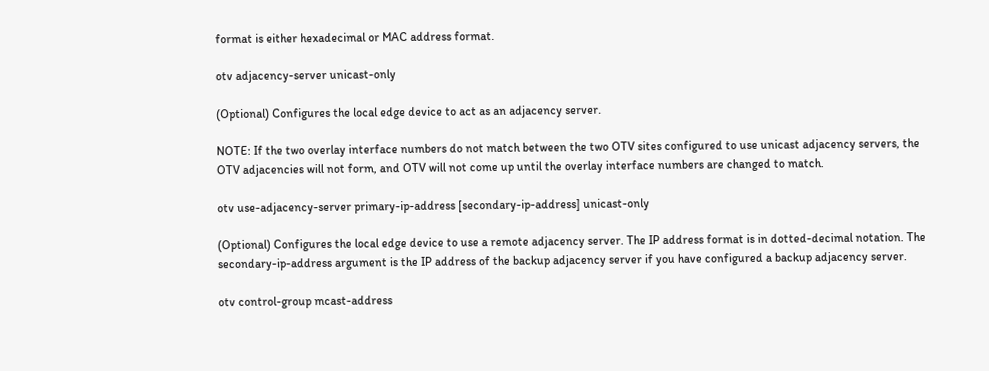format is either hexadecimal or MAC address format.

otv adjacency-server unicast-only

(Optional) Configures the local edge device to act as an adjacency server.

NOTE: If the two overlay interface numbers do not match between the two OTV sites configured to use unicast adjacency servers, the OTV adjacencies will not form, and OTV will not come up until the overlay interface numbers are changed to match.

otv use-adjacency-server primary-ip-address [secondary-ip-address] unicast-only

(Optional) Configures the local edge device to use a remote adjacency server. The IP address format is in dotted-decimal notation. The secondary-ip-address argument is the IP address of the backup adjacency server if you have configured a backup adjacency server.

otv control-group mcast-address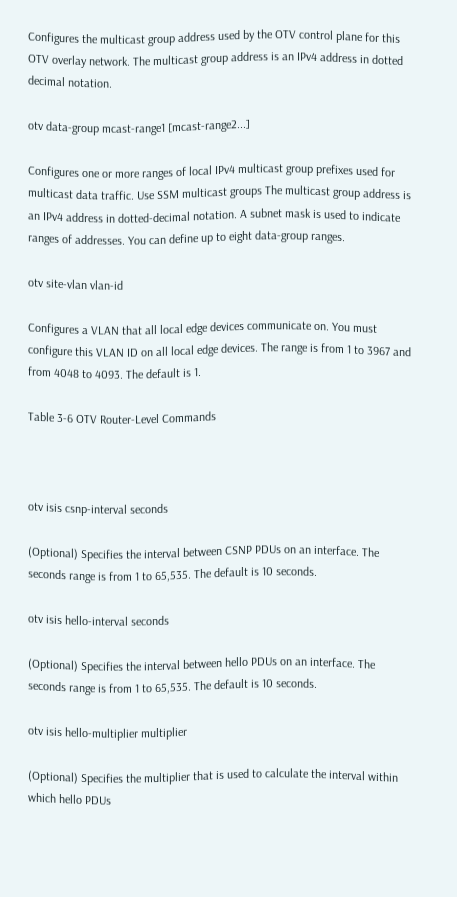Configures the multicast group address used by the OTV control plane for this OTV overlay network. The multicast group address is an IPv4 address in dotted decimal notation.

otv data-group mcast-range1 [mcast-range2...]

Configures one or more ranges of local IPv4 multicast group prefixes used for multicast data traffic. Use SSM multicast groups The multicast group address is an IPv4 address in dotted-decimal notation. A subnet mask is used to indicate ranges of addresses. You can define up to eight data-group ranges.

otv site-vlan vlan-id

Configures a VLAN that all local edge devices communicate on. You must configure this VLAN ID on all local edge devices. The range is from 1 to 3967 and from 4048 to 4093. The default is 1.

Table 3-6 OTV Router-Level Commands



otv isis csnp-interval seconds

(Optional) Specifies the interval between CSNP PDUs on an interface. The seconds range is from 1 to 65,535. The default is 10 seconds.

otv isis hello-interval seconds

(Optional) Specifies the interval between hello PDUs on an interface. The seconds range is from 1 to 65,535. The default is 10 seconds.

otv isis hello-multiplier multiplier

(Optional) Specifies the multiplier that is used to calculate the interval within which hello PDUs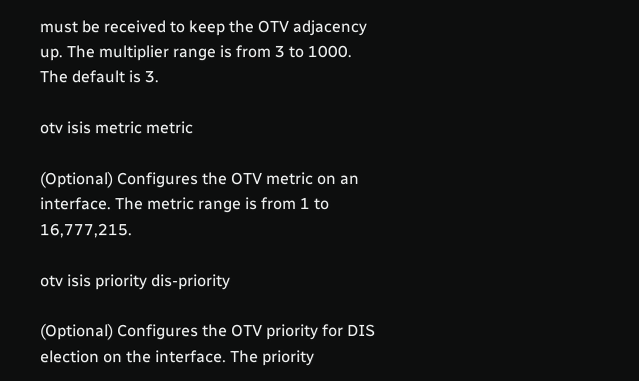must be received to keep the OTV adjacency up. The multiplier range is from 3 to 1000. The default is 3.

otv isis metric metric

(Optional) Configures the OTV metric on an interface. The metric range is from 1 to 16,777,215.

otv isis priority dis-priority

(Optional) Configures the OTV priority for DIS election on the interface. The priority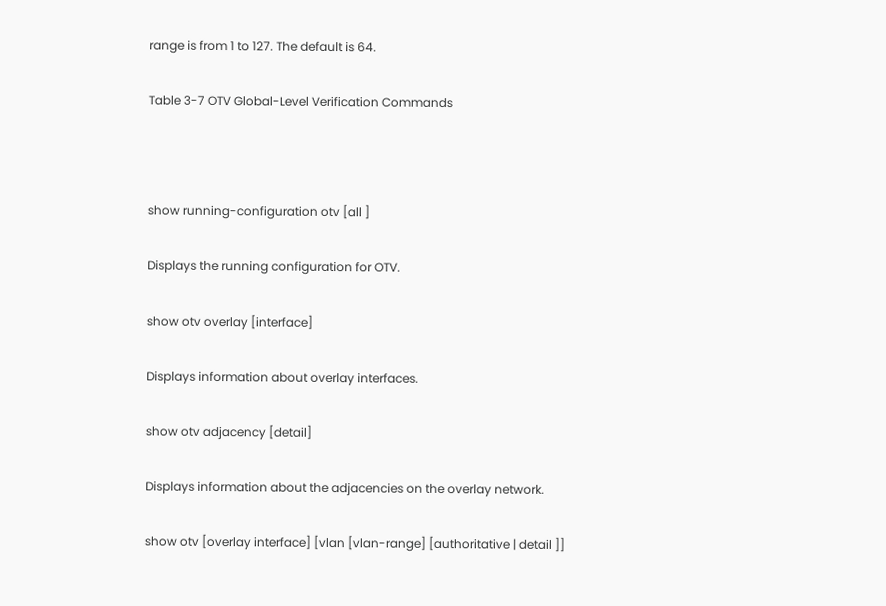range is from 1 to 127. The default is 64.

Table 3-7 OTV Global-Level Verification Commands



show running-configuration otv [all ]

Displays the running configuration for OTV.

show otv overlay [interface]

Displays information about overlay interfaces.

show otv adjacency [detail]

Displays information about the adjacencies on the overlay network.

show otv [overlay interface] [vlan [vlan-range] [authoritative | detail ]]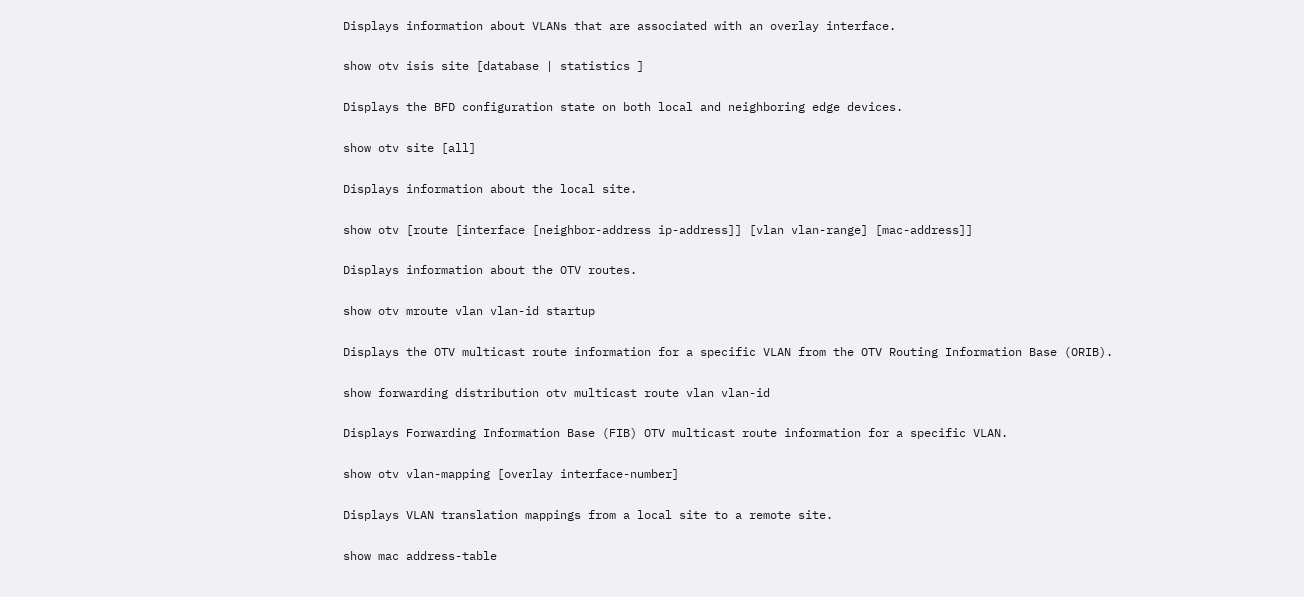Displays information about VLANs that are associated with an overlay interface.

show otv isis site [database | statistics ]

Displays the BFD configuration state on both local and neighboring edge devices.

show otv site [all]

Displays information about the local site.

show otv [route [interface [neighbor-address ip-address]] [vlan vlan-range] [mac-address]]

Displays information about the OTV routes.

show otv mroute vlan vlan-id startup

Displays the OTV multicast route information for a specific VLAN from the OTV Routing Information Base (ORIB).

show forwarding distribution otv multicast route vlan vlan-id

Displays Forwarding Information Base (FIB) OTV multicast route information for a specific VLAN.

show otv vlan-mapping [overlay interface-number]

Displays VLAN translation mappings from a local site to a remote site.

show mac address-table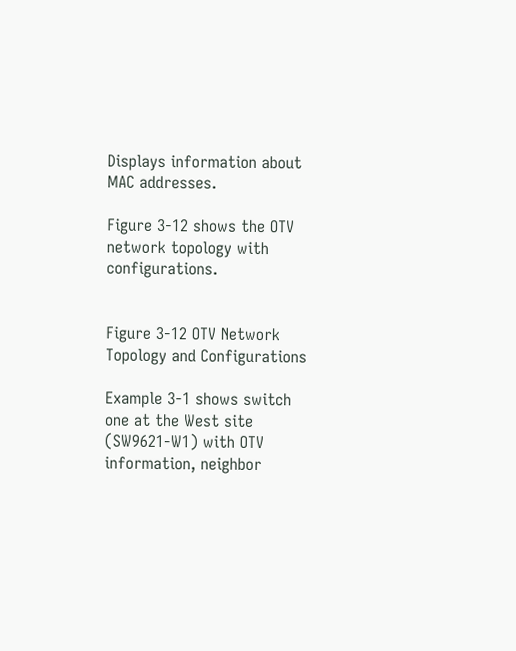Displays information about MAC addresses.

Figure 3-12 shows the OTV network topology with configurations.


Figure 3-12 OTV Network Topology and Configurations

Example 3-1 shows switch one at the West site (SW9621-W1) with OTV information, neighbor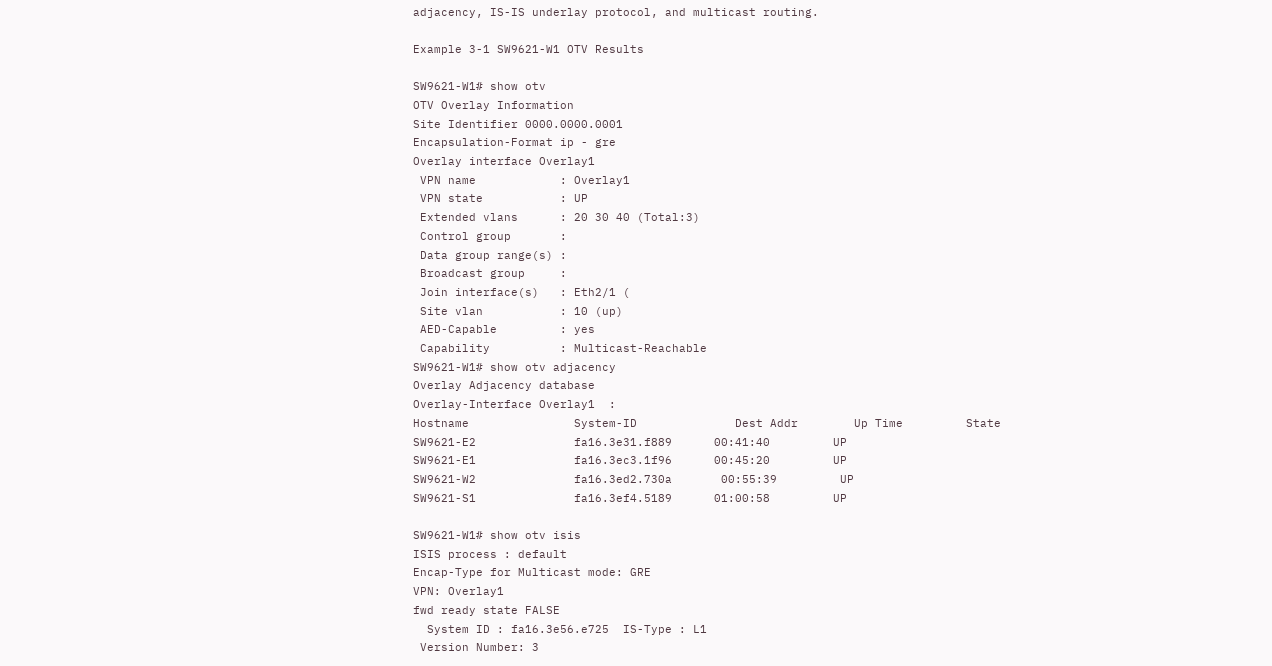adjacency, IS-IS underlay protocol, and multicast routing.

Example 3-1 SW9621-W1 OTV Results

SW9621-W1# show otv
OTV Overlay Information
Site Identifier 0000.0000.0001
Encapsulation-Format ip - gre
Overlay interface Overlay1
 VPN name            : Overlay1
 VPN state           : UP
 Extended vlans      : 20 30 40 (Total:3)
 Control group       :
 Data group range(s) :
 Broadcast group     :
 Join interface(s)   : Eth2/1 (
 Site vlan           : 10 (up)
 AED-Capable         : yes
 Capability          : Multicast-Reachable
SW9621-W1# show otv adjacency
Overlay Adjacency database
Overlay-Interface Overlay1  :
Hostname               System-ID              Dest Addr        Up Time         State
SW9621-E2              fa16.3e31.f889      00:41:40         UP
SW9621-E1              fa16.3ec3.1f96      00:45:20         UP
SW9621-W2              fa16.3ed2.730a       00:55:39         UP
SW9621-S1              fa16.3ef4.5189      01:00:58         UP

SW9621-W1# show otv isis
ISIS process : default
Encap-Type for Multicast mode: GRE
VPN: Overlay1
fwd ready state FALSE
  System ID : fa16.3e56.e725  IS-Type : L1
 Version Number: 3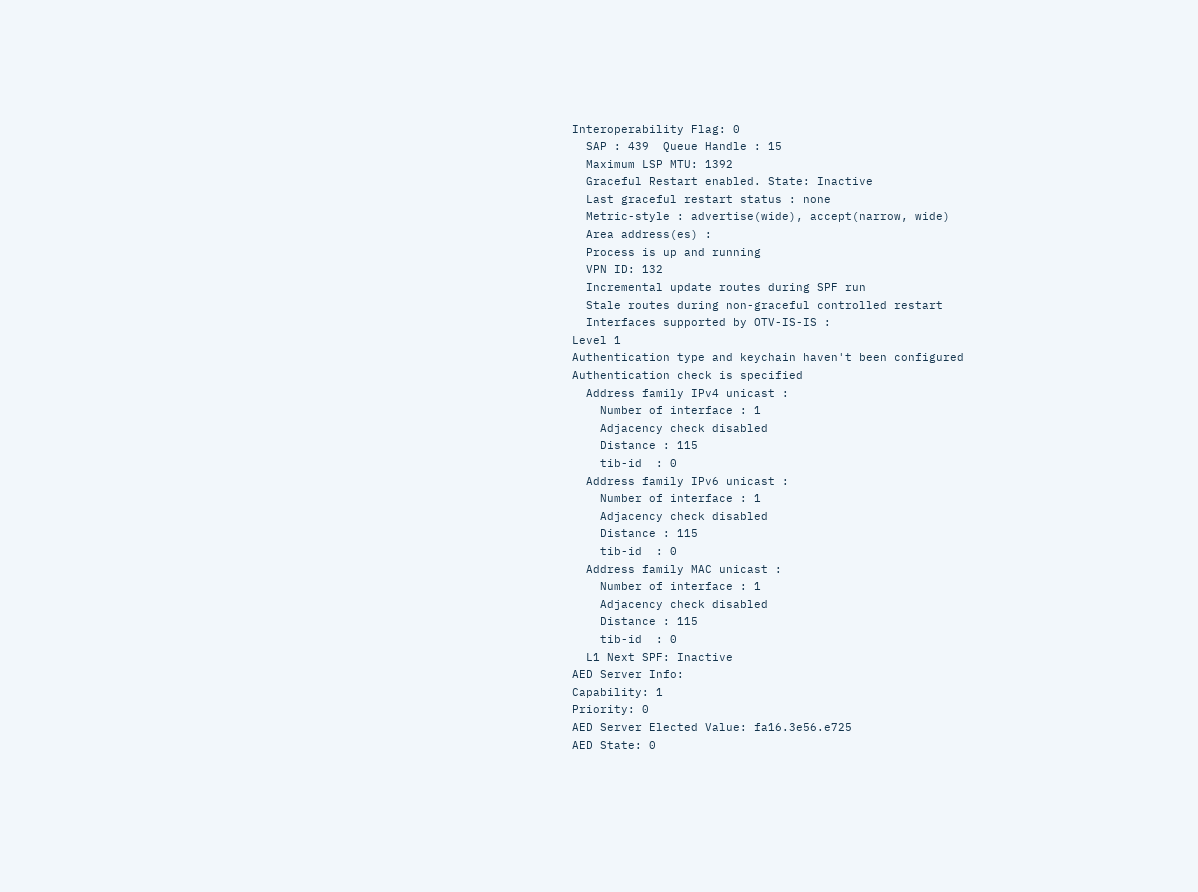Interoperability Flag: 0
  SAP : 439  Queue Handle : 15
  Maximum LSP MTU: 1392
  Graceful Restart enabled. State: Inactive
  Last graceful restart status : none
  Metric-style : advertise(wide), accept(narrow, wide)
  Area address(es) :
  Process is up and running
  VPN ID: 132
  Incremental update routes during SPF run
  Stale routes during non-graceful controlled restart
  Interfaces supported by OTV-IS-IS :
Level 1
Authentication type and keychain haven't been configured
Authentication check is specified
  Address family IPv4 unicast :
    Number of interface : 1
    Adjacency check disabled
    Distance : 115
    tib-id  : 0
  Address family IPv6 unicast :
    Number of interface : 1
    Adjacency check disabled
    Distance : 115
    tib-id  : 0
  Address family MAC unicast :
    Number of interface : 1
    Adjacency check disabled
    Distance : 115
    tib-id  : 0
  L1 Next SPF: Inactive
AED Server Info:
Capability: 1
Priority: 0
AED Server Elected Value: fa16.3e56.e725
AED State: 0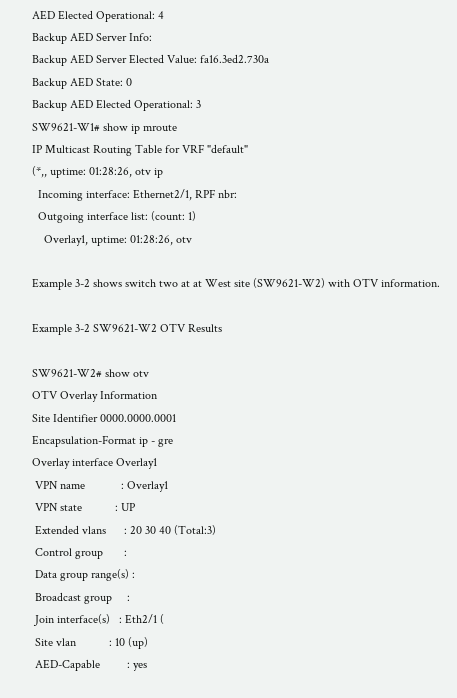AED Elected Operational: 4
Backup AED Server Info:
Backup AED Server Elected Value: fa16.3ed2.730a
Backup AED State: 0
Backup AED Elected Operational: 3
SW9621-W1# show ip mroute
IP Multicast Routing Table for VRF "default"
(*,, uptime: 01:28:26, otv ip
  Incoming interface: Ethernet2/1, RPF nbr:
  Outgoing interface list: (count: 1)
    Overlay1, uptime: 01:28:26, otv

Example 3-2 shows switch two at at West site (SW9621-W2) with OTV information.

Example 3-2 SW9621-W2 OTV Results

SW9621-W2# show otv
OTV Overlay Information
Site Identifier 0000.0000.0001
Encapsulation-Format ip - gre
Overlay interface Overlay1
 VPN name            : Overlay1
 VPN state           : UP
 Extended vlans      : 20 30 40 (Total:3)
 Control group       :
 Data group range(s) :
 Broadcast group     :
 Join interface(s)   : Eth2/1 (
 Site vlan           : 10 (up)
 AED-Capable         : yes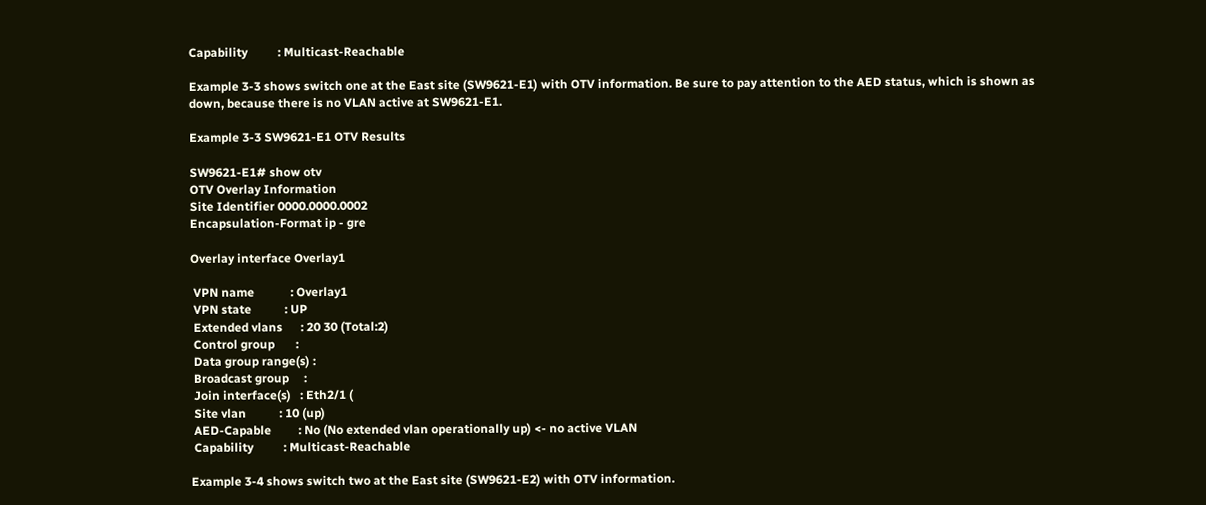Capability          : Multicast-Reachable

Example 3-3 shows switch one at the East site (SW9621-E1) with OTV information. Be sure to pay attention to the AED status, which is shown as down, because there is no VLAN active at SW9621-E1.

Example 3-3 SW9621-E1 OTV Results

SW9621-E1# show otv
OTV Overlay Information
Site Identifier 0000.0000.0002
Encapsulation-Format ip - gre

Overlay interface Overlay1

 VPN name            : Overlay1
 VPN state           : UP
 Extended vlans      : 20 30 (Total:2)
 Control group       :
 Data group range(s) :
 Broadcast group     :
 Join interface(s)   : Eth2/1 (
 Site vlan           : 10 (up)
 AED-Capable         : No (No extended vlan operationally up) <- no active VLAN
 Capability          : Multicast-Reachable

Example 3-4 shows switch two at the East site (SW9621-E2) with OTV information.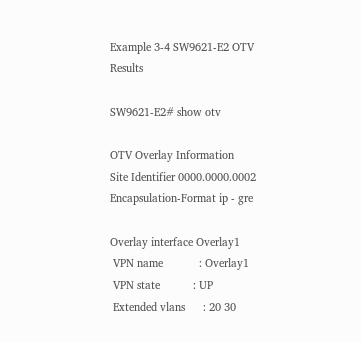Example 3-4 SW9621-E2 OTV Results

SW9621-E2# show otv

OTV Overlay Information
Site Identifier 0000.0000.0002
Encapsulation-Format ip - gre

Overlay interface Overlay1
 VPN name            : Overlay1
 VPN state           : UP
 Extended vlans      : 20 30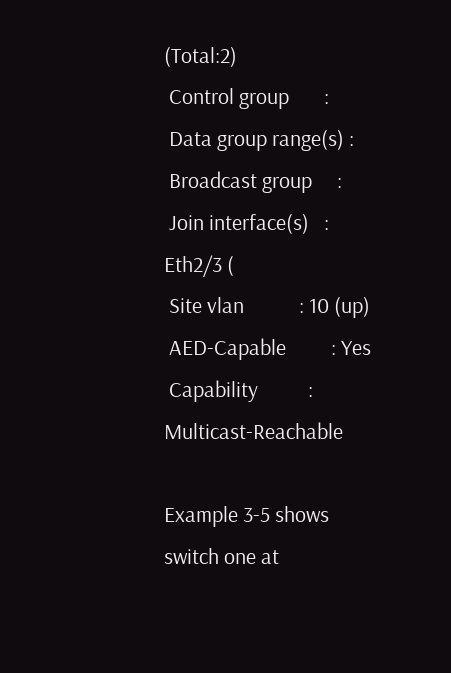(Total:2)
 Control group       :
 Data group range(s) :
 Broadcast group     :
 Join interface(s)   : Eth2/3 (
 Site vlan           : 10 (up)
 AED-Capable         : Yes
 Capability          : Multicast-Reachable

Example 3-5 shows switch one at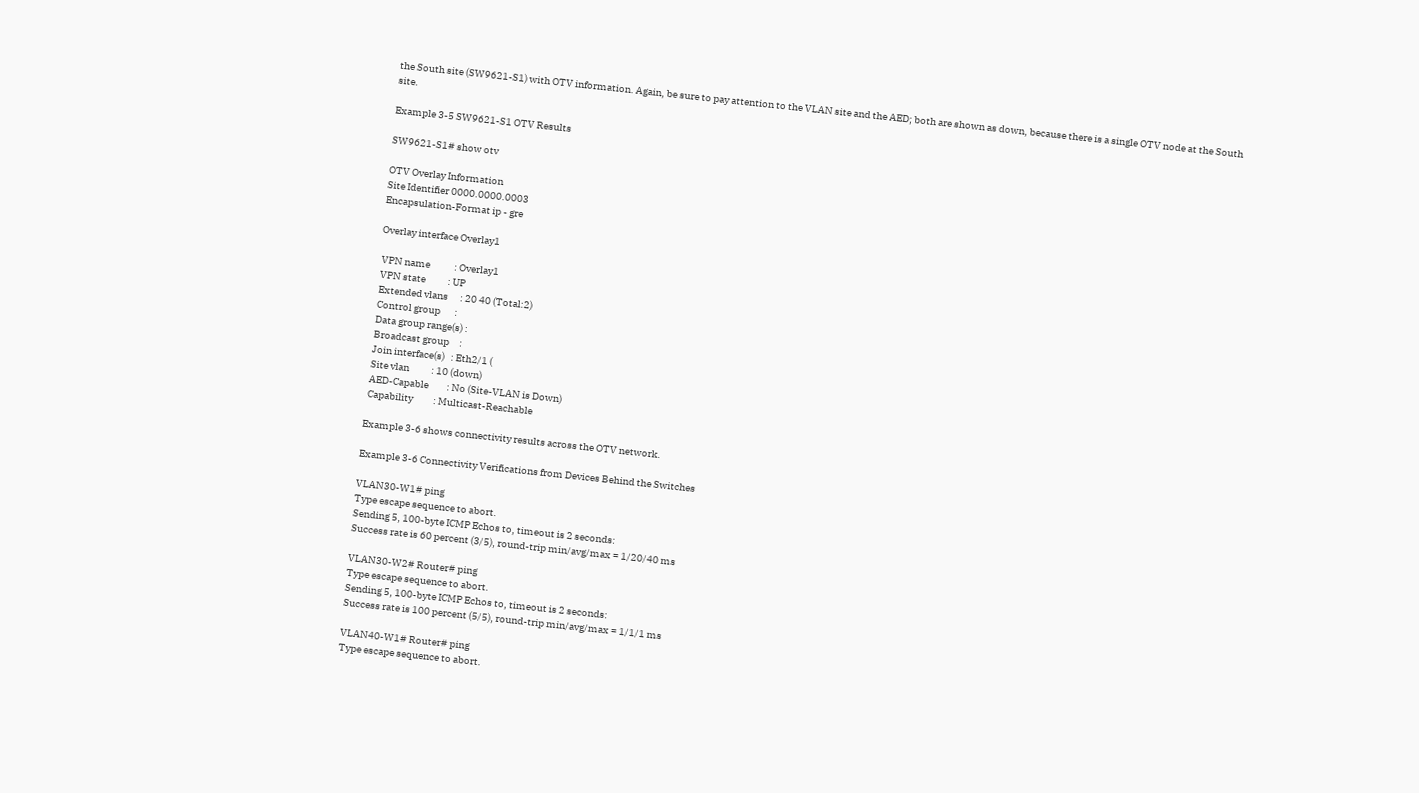the South site (SW9621-S1) with OTV information. Again, be sure to pay attention to the VLAN site and the AED; both are shown as down, because there is a single OTV node at the South site.

Example 3-5 SW9621-S1 OTV Results

SW9621-S1# show otv

OTV Overlay Information
Site Identifier 0000.0000.0003
Encapsulation-Format ip - gre

Overlay interface Overlay1

 VPN name            : Overlay1
 VPN state           : UP
 Extended vlans      : 20 40 (Total:2)
 Control group       :
 Data group range(s) :
 Broadcast group     :
 Join interface(s)   : Eth2/1 (
 Site vlan           : 10 (down)
 AED-Capable         : No (Site-VLAN is Down)
 Capability          : Multicast-Reachable

Example 3-6 shows connectivity results across the OTV network.

Example 3-6 Connectivity Verifications from Devices Behind the Switches

VLAN30-W1# ping
Type escape sequence to abort.
Sending 5, 100-byte ICMP Echos to, timeout is 2 seconds:
Success rate is 60 percent (3/5), round-trip min/avg/max = 1/20/40 ms

VLAN30-W2# Router# ping
Type escape sequence to abort.
Sending 5, 100-byte ICMP Echos to, timeout is 2 seconds:
Success rate is 100 percent (5/5), round-trip min/avg/max = 1/1/1 ms

VLAN40-W1# Router# ping
Type escape sequence to abort.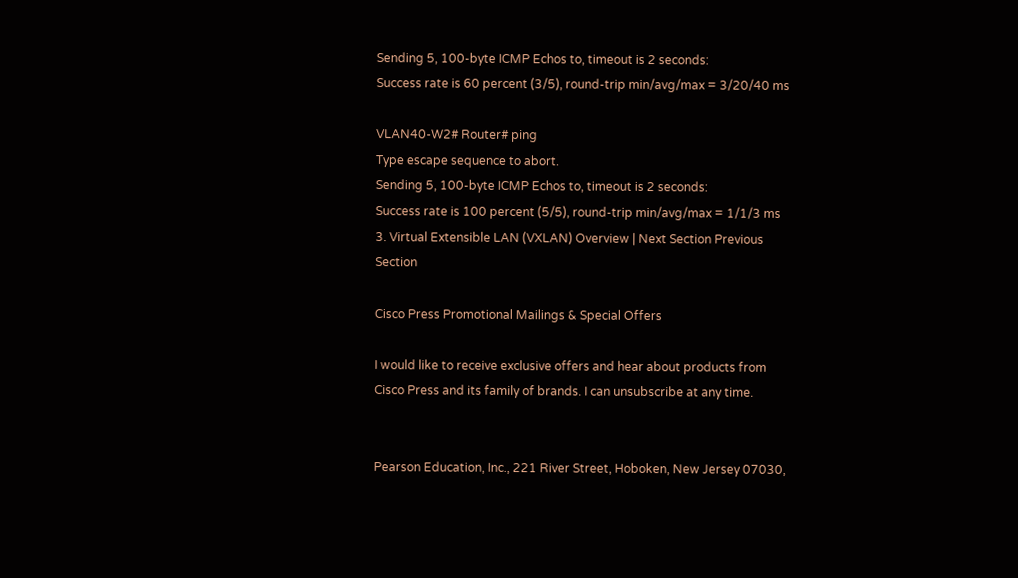Sending 5, 100-byte ICMP Echos to, timeout is 2 seconds:
Success rate is 60 percent (3/5), round-trip min/avg/max = 3/20/40 ms

VLAN40-W2# Router# ping
Type escape sequence to abort.
Sending 5, 100-byte ICMP Echos to, timeout is 2 seconds:
Success rate is 100 percent (5/5), round-trip min/avg/max = 1/1/3 ms
3. Virtual Extensible LAN (VXLAN) Overview | Next Section Previous Section

Cisco Press Promotional Mailings & Special Offers

I would like to receive exclusive offers and hear about products from Cisco Press and its family of brands. I can unsubscribe at any time.


Pearson Education, Inc., 221 River Street, Hoboken, New Jersey 07030,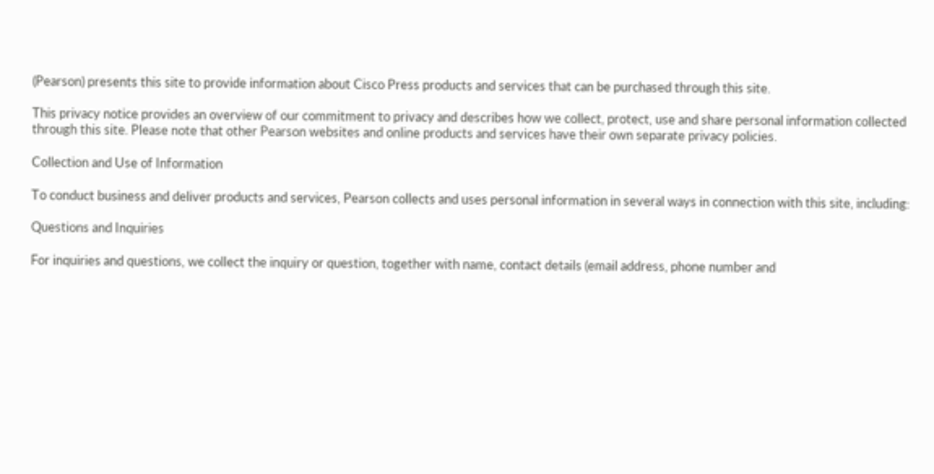(Pearson) presents this site to provide information about Cisco Press products and services that can be purchased through this site.

This privacy notice provides an overview of our commitment to privacy and describes how we collect, protect, use and share personal information collected through this site. Please note that other Pearson websites and online products and services have their own separate privacy policies.

Collection and Use of Information

To conduct business and deliver products and services, Pearson collects and uses personal information in several ways in connection with this site, including:

Questions and Inquiries

For inquiries and questions, we collect the inquiry or question, together with name, contact details (email address, phone number and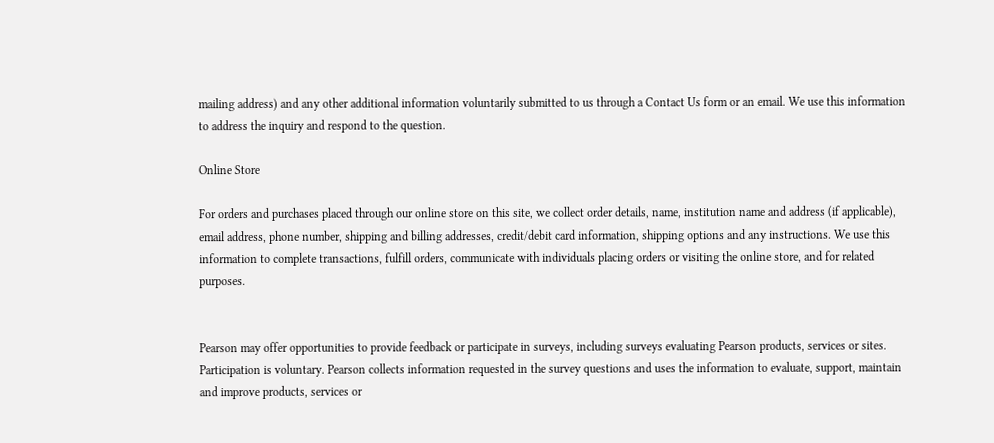mailing address) and any other additional information voluntarily submitted to us through a Contact Us form or an email. We use this information to address the inquiry and respond to the question.

Online Store

For orders and purchases placed through our online store on this site, we collect order details, name, institution name and address (if applicable), email address, phone number, shipping and billing addresses, credit/debit card information, shipping options and any instructions. We use this information to complete transactions, fulfill orders, communicate with individuals placing orders or visiting the online store, and for related purposes.


Pearson may offer opportunities to provide feedback or participate in surveys, including surveys evaluating Pearson products, services or sites. Participation is voluntary. Pearson collects information requested in the survey questions and uses the information to evaluate, support, maintain and improve products, services or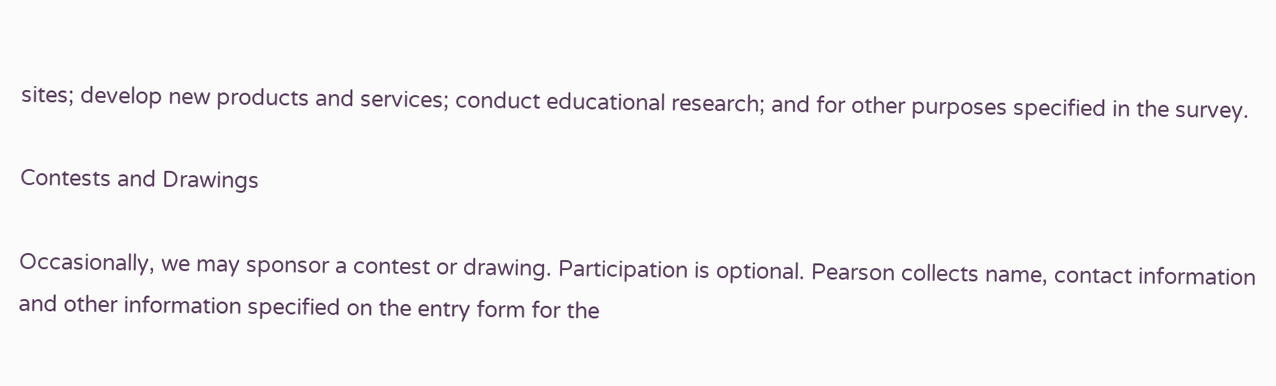sites; develop new products and services; conduct educational research; and for other purposes specified in the survey.

Contests and Drawings

Occasionally, we may sponsor a contest or drawing. Participation is optional. Pearson collects name, contact information and other information specified on the entry form for the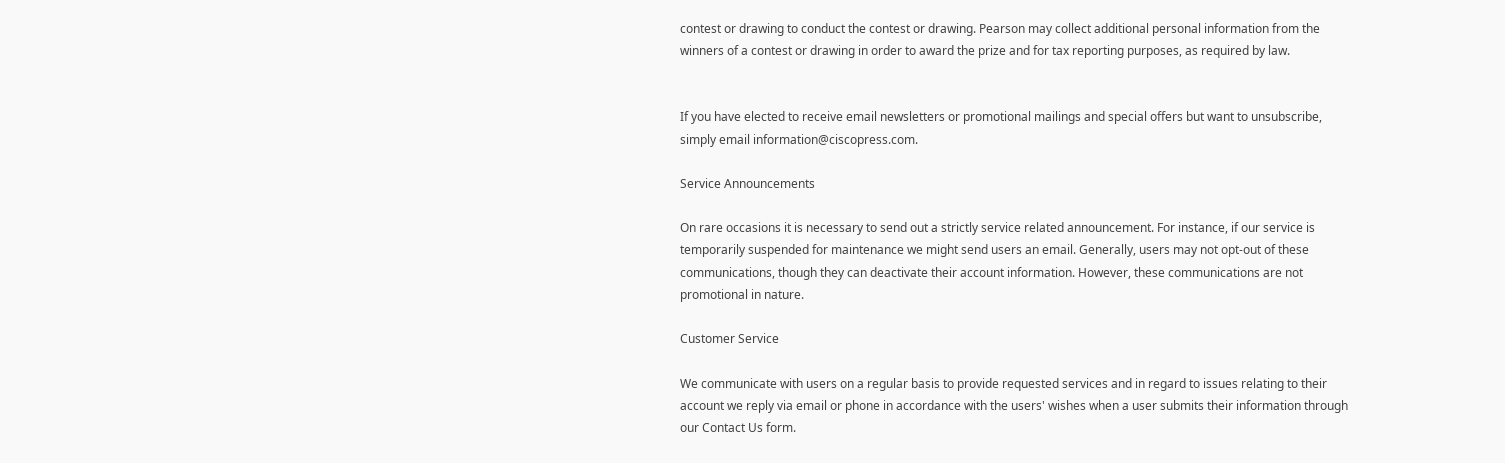contest or drawing to conduct the contest or drawing. Pearson may collect additional personal information from the winners of a contest or drawing in order to award the prize and for tax reporting purposes, as required by law.


If you have elected to receive email newsletters or promotional mailings and special offers but want to unsubscribe, simply email information@ciscopress.com.

Service Announcements

On rare occasions it is necessary to send out a strictly service related announcement. For instance, if our service is temporarily suspended for maintenance we might send users an email. Generally, users may not opt-out of these communications, though they can deactivate their account information. However, these communications are not promotional in nature.

Customer Service

We communicate with users on a regular basis to provide requested services and in regard to issues relating to their account we reply via email or phone in accordance with the users' wishes when a user submits their information through our Contact Us form.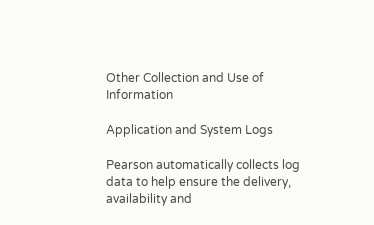Other Collection and Use of Information

Application and System Logs

Pearson automatically collects log data to help ensure the delivery, availability and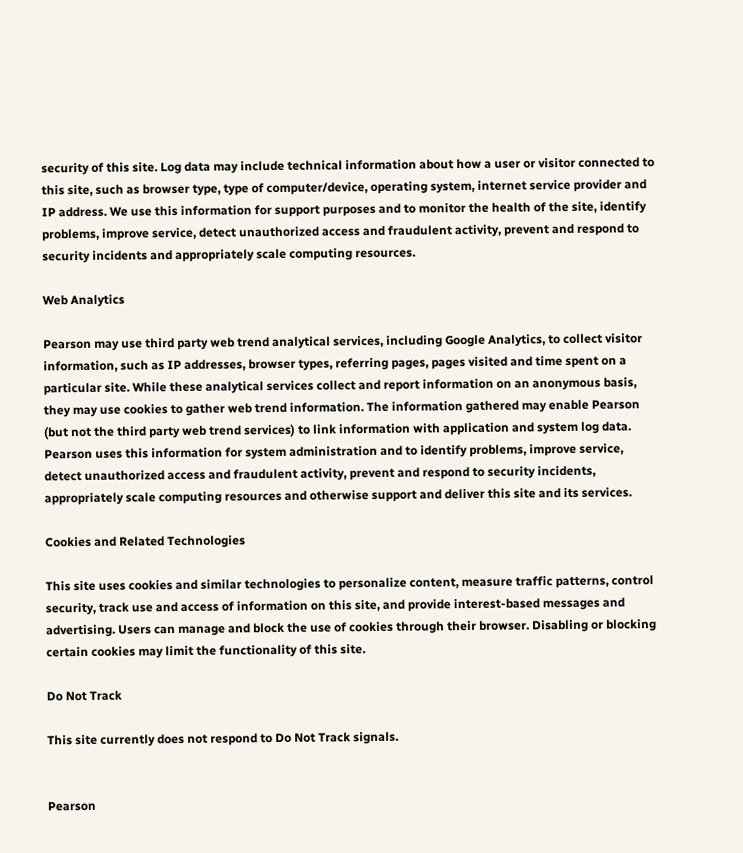security of this site. Log data may include technical information about how a user or visitor connected to this site, such as browser type, type of computer/device, operating system, internet service provider and IP address. We use this information for support purposes and to monitor the health of the site, identify problems, improve service, detect unauthorized access and fraudulent activity, prevent and respond to security incidents and appropriately scale computing resources.

Web Analytics

Pearson may use third party web trend analytical services, including Google Analytics, to collect visitor information, such as IP addresses, browser types, referring pages, pages visited and time spent on a particular site. While these analytical services collect and report information on an anonymous basis, they may use cookies to gather web trend information. The information gathered may enable Pearson (but not the third party web trend services) to link information with application and system log data. Pearson uses this information for system administration and to identify problems, improve service, detect unauthorized access and fraudulent activity, prevent and respond to security incidents, appropriately scale computing resources and otherwise support and deliver this site and its services.

Cookies and Related Technologies

This site uses cookies and similar technologies to personalize content, measure traffic patterns, control security, track use and access of information on this site, and provide interest-based messages and advertising. Users can manage and block the use of cookies through their browser. Disabling or blocking certain cookies may limit the functionality of this site.

Do Not Track

This site currently does not respond to Do Not Track signals.


Pearson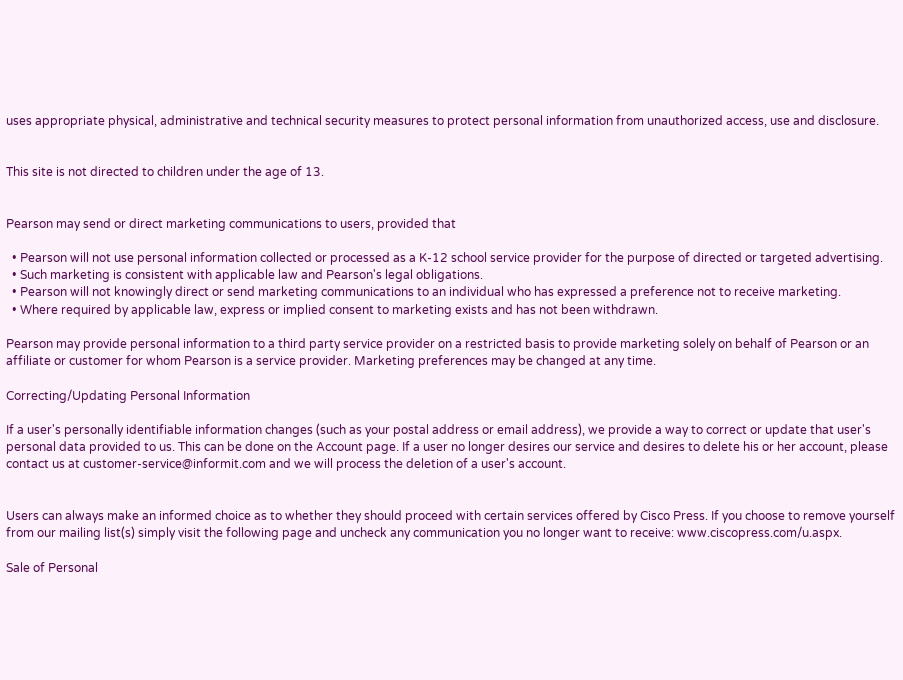uses appropriate physical, administrative and technical security measures to protect personal information from unauthorized access, use and disclosure.


This site is not directed to children under the age of 13.


Pearson may send or direct marketing communications to users, provided that

  • Pearson will not use personal information collected or processed as a K-12 school service provider for the purpose of directed or targeted advertising.
  • Such marketing is consistent with applicable law and Pearson's legal obligations.
  • Pearson will not knowingly direct or send marketing communications to an individual who has expressed a preference not to receive marketing.
  • Where required by applicable law, express or implied consent to marketing exists and has not been withdrawn.

Pearson may provide personal information to a third party service provider on a restricted basis to provide marketing solely on behalf of Pearson or an affiliate or customer for whom Pearson is a service provider. Marketing preferences may be changed at any time.

Correcting/Updating Personal Information

If a user's personally identifiable information changes (such as your postal address or email address), we provide a way to correct or update that user's personal data provided to us. This can be done on the Account page. If a user no longer desires our service and desires to delete his or her account, please contact us at customer-service@informit.com and we will process the deletion of a user's account.


Users can always make an informed choice as to whether they should proceed with certain services offered by Cisco Press. If you choose to remove yourself from our mailing list(s) simply visit the following page and uncheck any communication you no longer want to receive: www.ciscopress.com/u.aspx.

Sale of Personal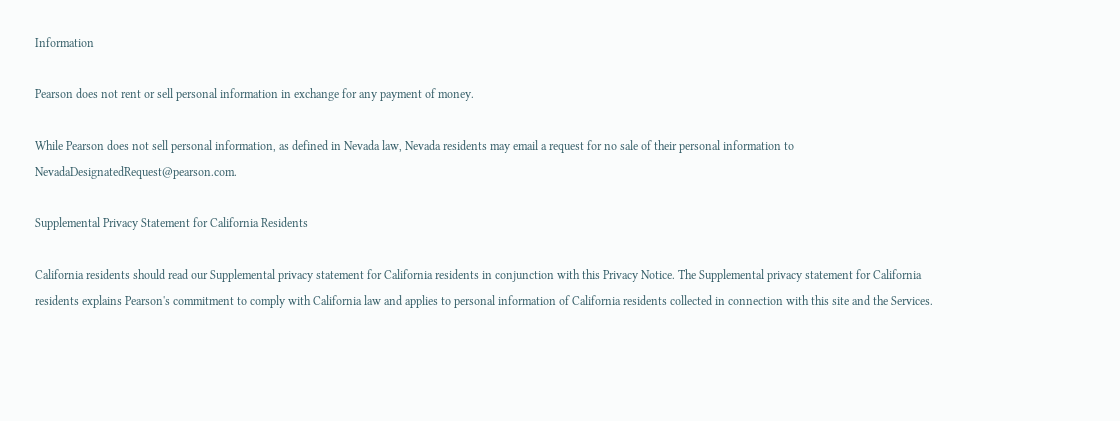Information

Pearson does not rent or sell personal information in exchange for any payment of money.

While Pearson does not sell personal information, as defined in Nevada law, Nevada residents may email a request for no sale of their personal information to NevadaDesignatedRequest@pearson.com.

Supplemental Privacy Statement for California Residents

California residents should read our Supplemental privacy statement for California residents in conjunction with this Privacy Notice. The Supplemental privacy statement for California residents explains Pearson's commitment to comply with California law and applies to personal information of California residents collected in connection with this site and the Services.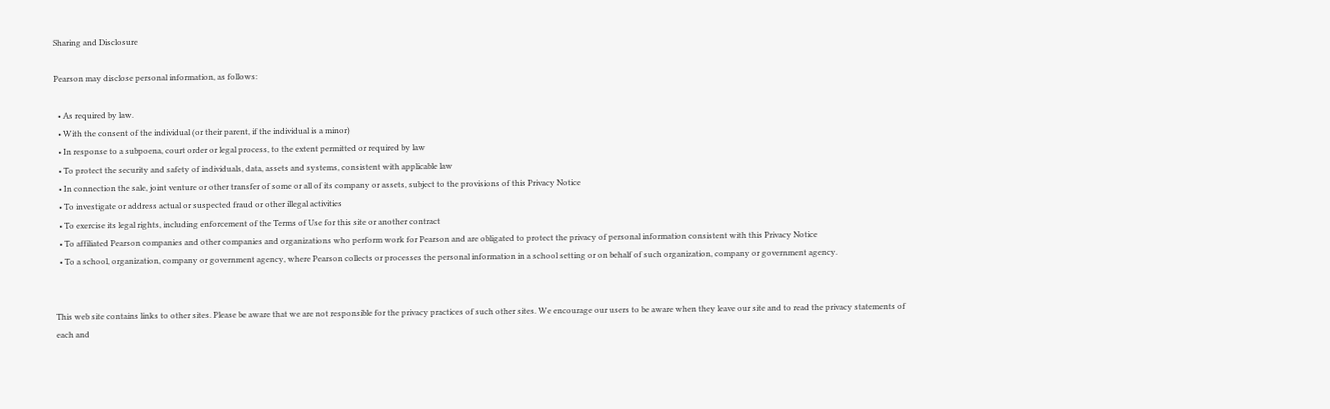Sharing and Disclosure

Pearson may disclose personal information, as follows:

  • As required by law.
  • With the consent of the individual (or their parent, if the individual is a minor)
  • In response to a subpoena, court order or legal process, to the extent permitted or required by law
  • To protect the security and safety of individuals, data, assets and systems, consistent with applicable law
  • In connection the sale, joint venture or other transfer of some or all of its company or assets, subject to the provisions of this Privacy Notice
  • To investigate or address actual or suspected fraud or other illegal activities
  • To exercise its legal rights, including enforcement of the Terms of Use for this site or another contract
  • To affiliated Pearson companies and other companies and organizations who perform work for Pearson and are obligated to protect the privacy of personal information consistent with this Privacy Notice
  • To a school, organization, company or government agency, where Pearson collects or processes the personal information in a school setting or on behalf of such organization, company or government agency.


This web site contains links to other sites. Please be aware that we are not responsible for the privacy practices of such other sites. We encourage our users to be aware when they leave our site and to read the privacy statements of each and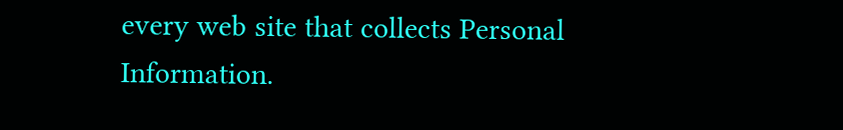every web site that collects Personal Information.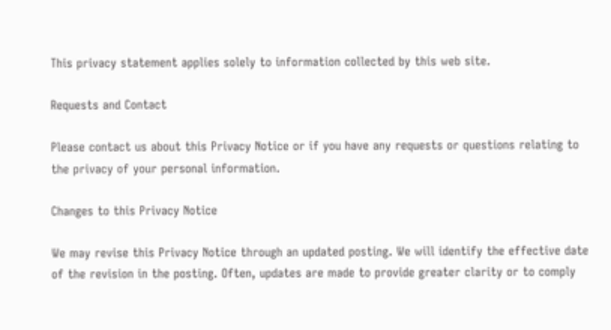This privacy statement applies solely to information collected by this web site.

Requests and Contact

Please contact us about this Privacy Notice or if you have any requests or questions relating to the privacy of your personal information.

Changes to this Privacy Notice

We may revise this Privacy Notice through an updated posting. We will identify the effective date of the revision in the posting. Often, updates are made to provide greater clarity or to comply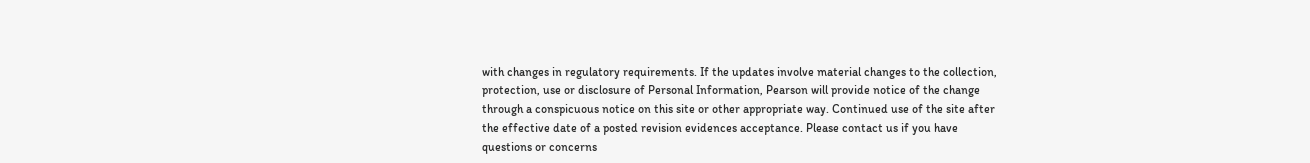with changes in regulatory requirements. If the updates involve material changes to the collection, protection, use or disclosure of Personal Information, Pearson will provide notice of the change through a conspicuous notice on this site or other appropriate way. Continued use of the site after the effective date of a posted revision evidences acceptance. Please contact us if you have questions or concerns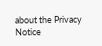about the Privacy Notice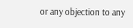or any objection to any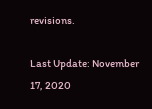revisions.

Last Update: November 17, 2020